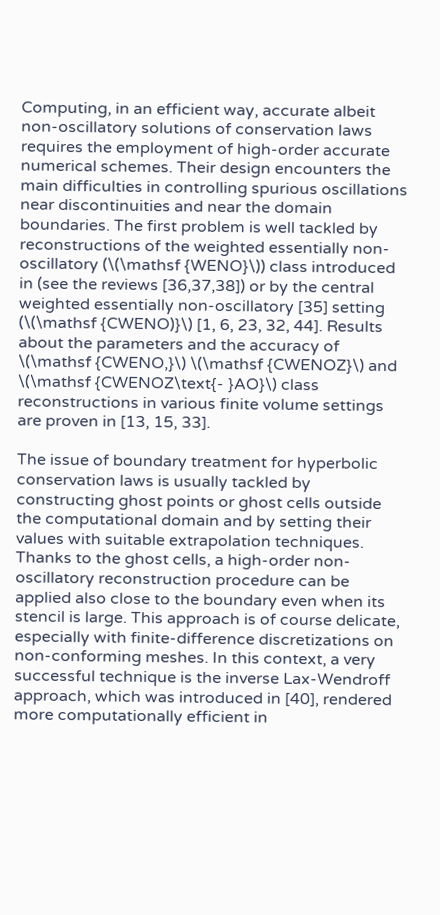Computing, in an efficient way, accurate albeit non-oscillatory solutions of conservation laws requires the employment of high-order accurate numerical schemes. Their design encounters the main difficulties in controlling spurious oscillations near discontinuities and near the domain boundaries. The first problem is well tackled by reconstructions of the weighted essentially non-oscillatory (\(\mathsf {WENO}\)) class introduced in (see the reviews [36,37,38]) or by the central weighted essentially non-oscillatory [35] setting (\(\mathsf {CWENO)}\) [1, 6, 23, 32, 44]. Results about the parameters and the accuracy of \(\mathsf {CWENO,}\) \(\mathsf {CWENOZ}\) and \(\mathsf {CWENOZ\text{- }AO}\) class reconstructions in various finite volume settings are proven in [13, 15, 33].

The issue of boundary treatment for hyperbolic conservation laws is usually tackled by constructing ghost points or ghost cells outside the computational domain and by setting their values with suitable extrapolation techniques. Thanks to the ghost cells, a high-order non-oscillatory reconstruction procedure can be applied also close to the boundary even when its stencil is large. This approach is of course delicate, especially with finite-difference discretizations on non-conforming meshes. In this context, a very successful technique is the inverse Lax-Wendroff approach, which was introduced in [40], rendered more computationally efficient in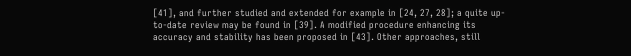[41], and further studied and extended for example in [24, 27, 28]; a quite up-to-date review may be found in [39]. A modified procedure enhancing its accuracy and stability has been proposed in [43]. Other approaches, still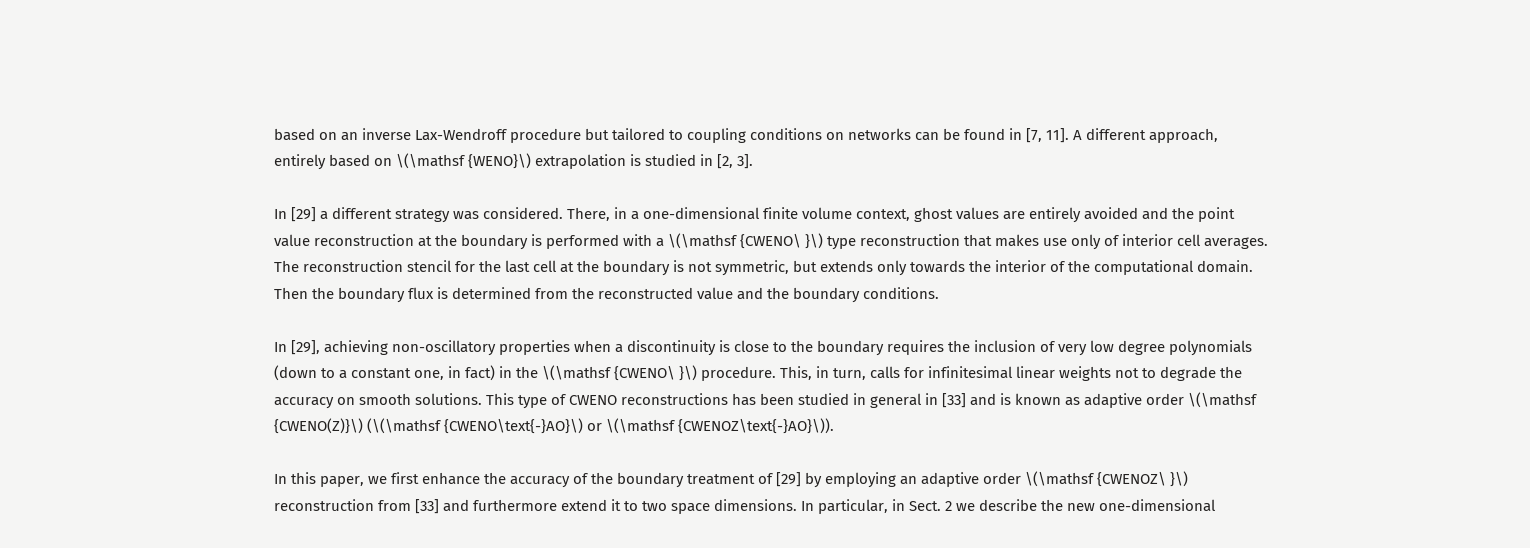based on an inverse Lax-Wendroff procedure but tailored to coupling conditions on networks can be found in [7, 11]. A different approach, entirely based on \(\mathsf {WENO}\) extrapolation is studied in [2, 3].

In [29] a different strategy was considered. There, in a one-dimensional finite volume context, ghost values are entirely avoided and the point value reconstruction at the boundary is performed with a \(\mathsf {CWENO\ }\) type reconstruction that makes use only of interior cell averages. The reconstruction stencil for the last cell at the boundary is not symmetric, but extends only towards the interior of the computational domain. Then the boundary flux is determined from the reconstructed value and the boundary conditions.

In [29], achieving non-oscillatory properties when a discontinuity is close to the boundary requires the inclusion of very low degree polynomials (down to a constant one, in fact) in the \(\mathsf {CWENO\ }\) procedure. This, in turn, calls for infinitesimal linear weights not to degrade the accuracy on smooth solutions. This type of CWENO reconstructions has been studied in general in [33] and is known as adaptive order \(\mathsf {CWENO(Z)}\) (\(\mathsf {CWENO\text{-}AO}\) or \(\mathsf {CWENOZ\text{-}AO}\)).

In this paper, we first enhance the accuracy of the boundary treatment of [29] by employing an adaptive order \(\mathsf {CWENOZ\ }\) reconstruction from [33] and furthermore extend it to two space dimensions. In particular, in Sect. 2 we describe the new one-dimensional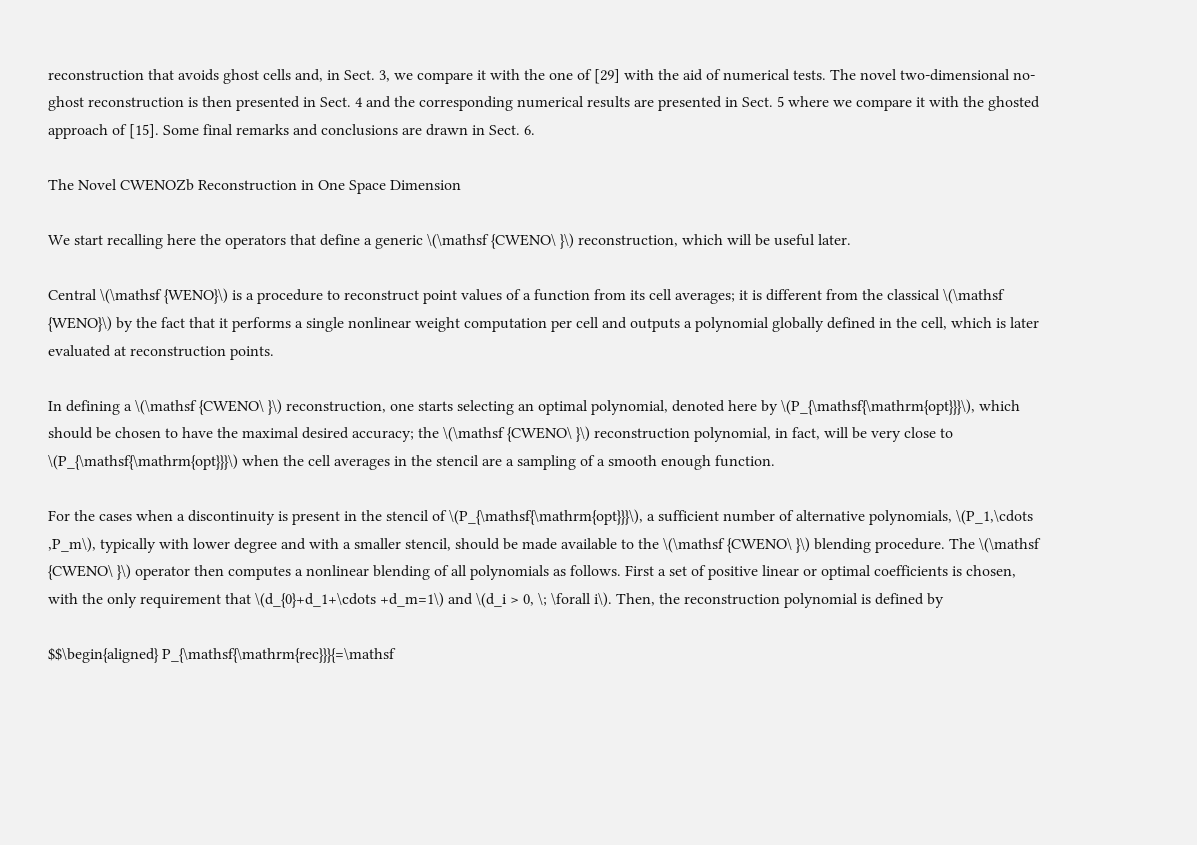reconstruction that avoids ghost cells and, in Sect. 3, we compare it with the one of [29] with the aid of numerical tests. The novel two-dimensional no-ghost reconstruction is then presented in Sect. 4 and the corresponding numerical results are presented in Sect. 5 where we compare it with the ghosted approach of [15]. Some final remarks and conclusions are drawn in Sect. 6.

The Novel CWENOZb Reconstruction in One Space Dimension

We start recalling here the operators that define a generic \(\mathsf {CWENO\ }\) reconstruction, which will be useful later.

Central \(\mathsf {WENO}\) is a procedure to reconstruct point values of a function from its cell averages; it is different from the classical \(\mathsf {WENO}\) by the fact that it performs a single nonlinear weight computation per cell and outputs a polynomial globally defined in the cell, which is later evaluated at reconstruction points.

In defining a \(\mathsf {CWENO\ }\) reconstruction, one starts selecting an optimal polynomial, denoted here by \(P_{\mathsf{\mathrm{opt}}}\), which should be chosen to have the maximal desired accuracy; the \(\mathsf {CWENO\ }\) reconstruction polynomial, in fact, will be very close to \(P_{\mathsf{\mathrm{opt}}}\) when the cell averages in the stencil are a sampling of a smooth enough function.

For the cases when a discontinuity is present in the stencil of \(P_{\mathsf{\mathrm{opt}}}\), a sufficient number of alternative polynomials, \(P_1,\cdots ,P_m\), typically with lower degree and with a smaller stencil, should be made available to the \(\mathsf {CWENO\ }\) blending procedure. The \(\mathsf {CWENO\ }\) operator then computes a nonlinear blending of all polynomials as follows. First a set of positive linear or optimal coefficients is chosen, with the only requirement that \(d_{0}+d_1+\cdots +d_m=1\) and \(d_i > 0, \; \forall i\). Then, the reconstruction polynomial is defined by

$$\begin{aligned} P_{\mathsf{\mathrm{rec}}}{=\mathsf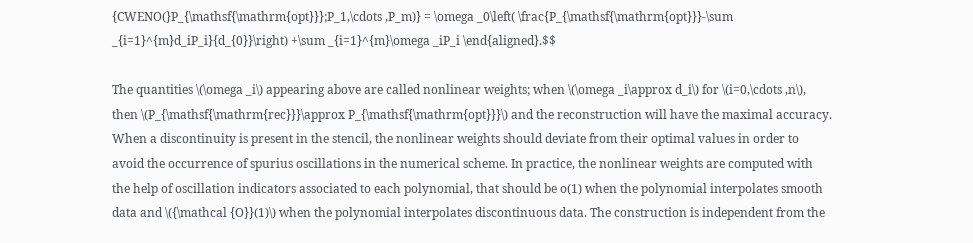{CWENO(}P_{\mathsf{\mathrm{opt}}};P_1,\cdots ,P_m)} = \omega _0\left( \frac{P_{\mathsf{\mathrm{opt}}}-\sum _{i=1}^{m}d_iP_i}{d_{0}}\right) +\sum _{i=1}^{m}\omega _iP_i \end{aligned}.$$

The quantities \(\omega _i\) appearing above are called nonlinear weights; when \(\omega _i\approx d_i\) for \(i=0,\cdots ,n\), then \(P_{\mathsf{\mathrm{rec}}}\approx P_{\mathsf{\mathrm{opt}}}\) and the reconstruction will have the maximal accuracy. When a discontinuity is present in the stencil, the nonlinear weights should deviate from their optimal values in order to avoid the occurrence of spurius oscillations in the numerical scheme. In practice, the nonlinear weights are computed with the help of oscillation indicators associated to each polynomial, that should be o(1) when the polynomial interpolates smooth data and \({\mathcal {O}}(1)\) when the polynomial interpolates discontinuous data. The construction is independent from the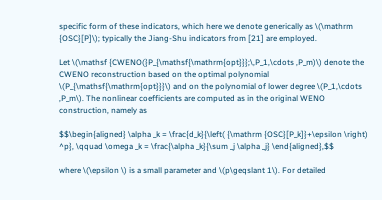specific form of these indicators, which here we denote generically as \(\mathrm {OSC}[P]\); typically the Jiang-Shu indicators from [21] are employed.

Let \(\mathsf {CWENO(}P_{\mathsf{\mathrm{opt}}};\,P_1,\cdots ,P_m)\) denote the CWENO reconstruction based on the optimal polynomial \(P_{\mathsf{\mathrm{opt}}}\) and on the polynomial of lower degree \(P_1,\cdots ,P_m\). The nonlinear coefficients are computed as in the original WENO construction, namely as

$$\begin{aligned} \alpha _k = \frac{d_k}{\left( {\mathrm {OSC}[P_k]}+\epsilon \right) ^p}, \qquad \omega _k = \frac{\alpha _k}{\sum _j \alpha _j} \end{aligned},$$

where \(\epsilon \) is a small parameter and \(p\geqslant 1\). For detailed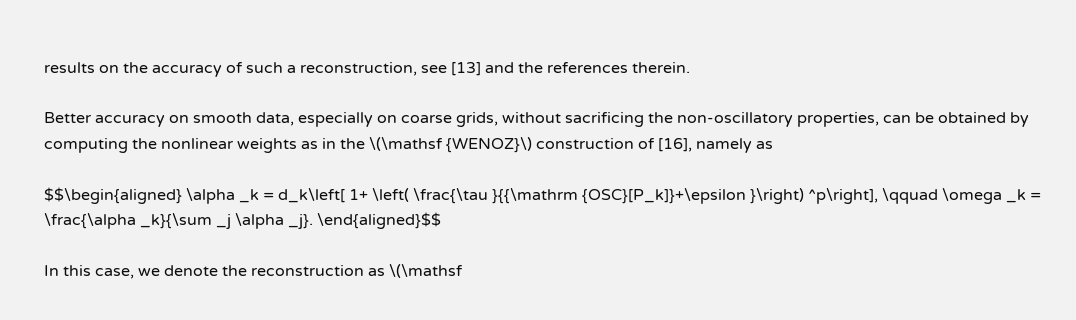results on the accuracy of such a reconstruction, see [13] and the references therein.

Better accuracy on smooth data, especially on coarse grids, without sacrificing the non-oscillatory properties, can be obtained by computing the nonlinear weights as in the \(\mathsf {WENOZ}\) construction of [16], namely as

$$\begin{aligned} \alpha _k = d_k\left[ 1+ \left( \frac{\tau }{{\mathrm {OSC}[P_k]}+\epsilon }\right) ^p\right], \qquad \omega _k = \frac{\alpha _k}{\sum _j \alpha _j}. \end{aligned}$$

In this case, we denote the reconstruction as \(\mathsf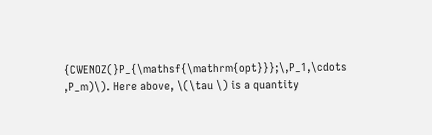{CWENOZ(}P_{\mathsf{\mathrm{opt}}};\,P_1,\cdots ,P_m)\). Here above, \(\tau \) is a quantity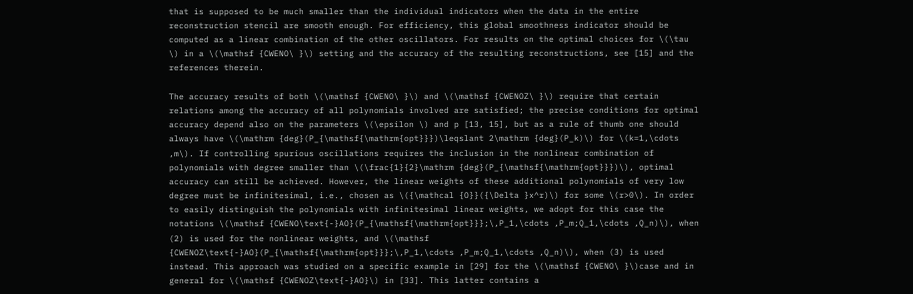that is supposed to be much smaller than the individual indicators when the data in the entire reconstruction stencil are smooth enough. For efficiency, this global smoothness indicator should be computed as a linear combination of the other oscillators. For results on the optimal choices for \(\tau \) in a \(\mathsf {CWENO\ }\) setting and the accuracy of the resulting reconstructions, see [15] and the references therein.

The accuracy results of both \(\mathsf {CWENO\ }\) and \(\mathsf {CWENOZ\ }\) require that certain relations among the accuracy of all polynomials involved are satisfied; the precise conditions for optimal accuracy depend also on the parameters \(\epsilon \) and p [13, 15], but as a rule of thumb one should always have \(\mathrm {deg}(P_{\mathsf{\mathrm{opt}}})\leqslant 2\mathrm {deg}(P_k)\) for \(k=1,\cdots ,m\). If controlling spurious oscillations requires the inclusion in the nonlinear combination of polynomials with degree smaller than \(\frac{1}{2}\mathrm {deg}(P_{\mathsf{\mathrm{opt}}})\), optimal accuracy can still be achieved. However, the linear weights of these additional polynomials of very low degree must be infinitesimal, i.e., chosen as \({\mathcal {O}}({\Delta }x^r)\) for some \(r>0\). In order to easily distinguish the polynomials with infinitesimal linear weights, we adopt for this case the notations \(\mathsf {CWENO\text{-}AO}(P_{\mathsf{\mathrm{opt}}};\,P_1,\cdots ,P_m;Q_1,\cdots ,Q_n)\), when (2) is used for the nonlinear weights, and \(\mathsf {CWENOZ\text{-}AO}(P_{\mathsf{\mathrm{opt}}};\,P_1,\cdots ,P_m;Q_1,\cdots ,Q_n)\), when (3) is used instead. This approach was studied on a specific example in [29] for the \(\mathsf {CWENO\ }\)case and in general for \(\mathsf {CWENOZ\text{-}AO}\) in [33]. This latter contains a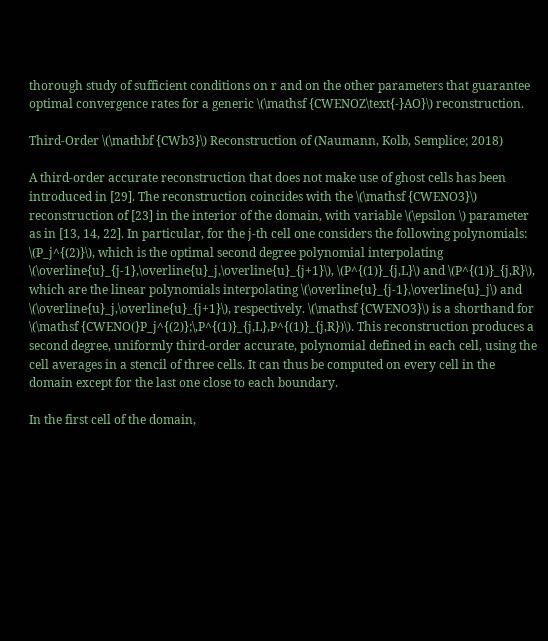thorough study of sufficient conditions on r and on the other parameters that guarantee optimal convergence rates for a generic \(\mathsf {CWENOZ\text{-}AO}\) reconstruction.

Third-Order \(\mathbf {CWb3}\) Reconstruction of (Naumann, Kolb, Semplice; 2018)

A third-order accurate reconstruction that does not make use of ghost cells has been introduced in [29]. The reconstruction coincides with the \(\mathsf {CWENO3}\) reconstruction of [23] in the interior of the domain, with variable \(\epsilon \) parameter as in [13, 14, 22]. In particular, for the j-th cell one considers the following polynomials: \(P_j^{(2)}\), which is the optimal second degree polynomial interpolating \(\overline{u}_{j-1},\overline{u}_j,\overline{u}_{j+1}\), \(P^{(1)}_{j,L}\) and \(P^{(1)}_{j,R}\), which are the linear polynomials interpolating \(\overline{u}_{j-1},\overline{u}_j\) and \(\overline{u}_j,\overline{u}_{j+1}\), respectively. \(\mathsf {CWENO3}\) is a shorthand for \(\mathsf {CWENO(}P_j^{(2)};\,P^{(1)}_{j,L},P^{(1)}_{j,R})\). This reconstruction produces a second degree, uniformly third-order accurate, polynomial defined in each cell, using the cell averages in a stencil of three cells. It can thus be computed on every cell in the domain except for the last one close to each boundary.

In the first cell of the domain,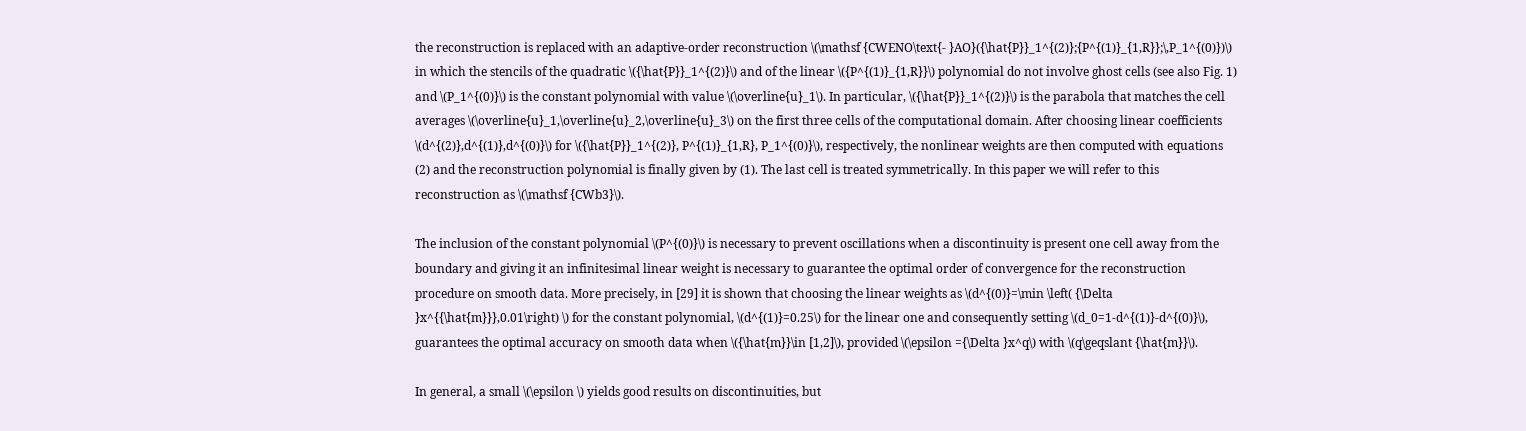the reconstruction is replaced with an adaptive-order reconstruction \(\mathsf {CWENO\text{- }AO}({\hat{P}}_1^{(2)};{P^{(1)}_{1,R}};\,P_1^{(0)})\) in which the stencils of the quadratic \({\hat{P}}_1^{(2)}\) and of the linear \({P^{(1)}_{1,R}}\) polynomial do not involve ghost cells (see also Fig. 1) and \(P_1^{(0)}\) is the constant polynomial with value \(\overline{u}_1\). In particular, \({\hat{P}}_1^{(2)}\) is the parabola that matches the cell averages \(\overline{u}_1,\overline{u}_2,\overline{u}_3\) on the first three cells of the computational domain. After choosing linear coefficients \(d^{(2)},d^{(1)},d^{(0)}\) for \({\hat{P}}_1^{(2)}, P^{(1)}_{1,R}, P_1^{(0)}\), respectively, the nonlinear weights are then computed with equations (2) and the reconstruction polynomial is finally given by (1). The last cell is treated symmetrically. In this paper we will refer to this reconstruction as \(\mathsf {CWb3}\).

The inclusion of the constant polynomial \(P^{(0)}\) is necessary to prevent oscillations when a discontinuity is present one cell away from the boundary and giving it an infinitesimal linear weight is necessary to guarantee the optimal order of convergence for the reconstruction procedure on smooth data. More precisely, in [29] it is shown that choosing the linear weights as \(d^{(0)}=\min \left( {\Delta }x^{{\hat{m}}},0.01\right) \) for the constant polynomial, \(d^{(1)}=0.25\) for the linear one and consequently setting \(d_0=1-d^{(1)}-d^{(0)}\), guarantees the optimal accuracy on smooth data when \({\hat{m}}\in [1,2]\), provided \(\epsilon ={\Delta }x^q\) with \(q\geqslant {\hat{m}}\).

In general, a small \(\epsilon \) yields good results on discontinuities, but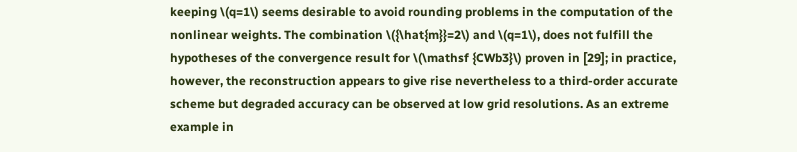keeping \(q=1\) seems desirable to avoid rounding problems in the computation of the nonlinear weights. The combination \({\hat{m}}=2\) and \(q=1\), does not fulfill the hypotheses of the convergence result for \(\mathsf {CWb3}\) proven in [29]; in practice, however, the reconstruction appears to give rise nevertheless to a third-order accurate scheme but degraded accuracy can be observed at low grid resolutions. As an extreme example in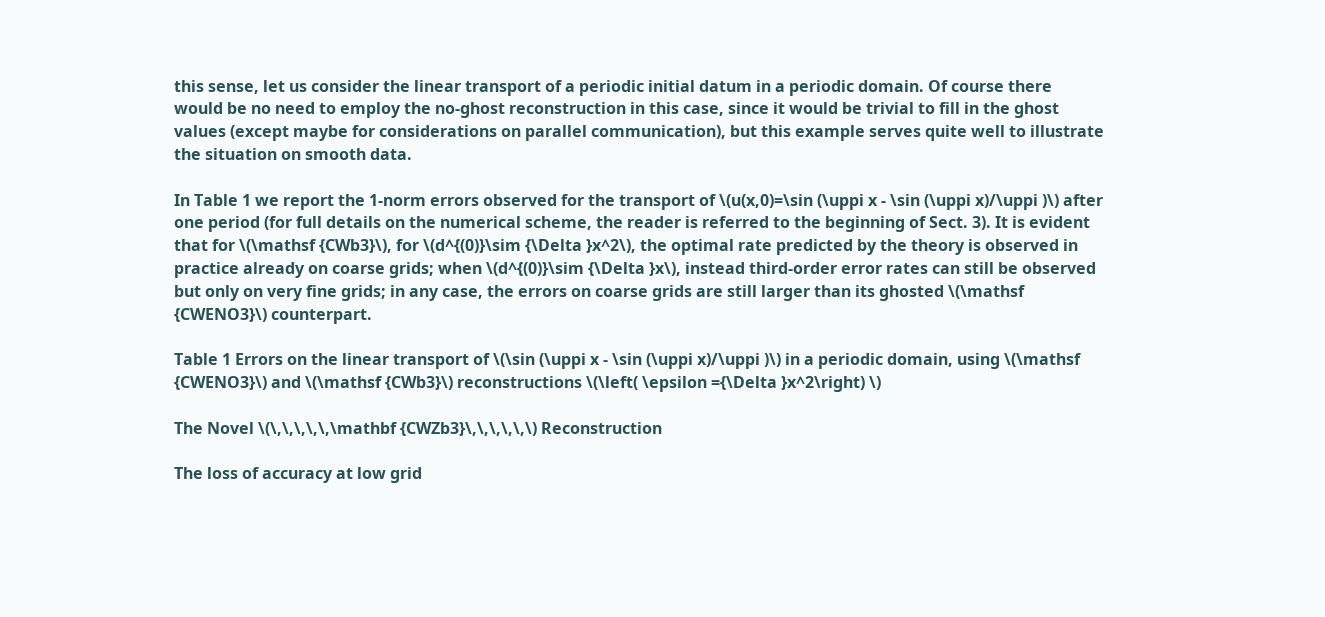this sense, let us consider the linear transport of a periodic initial datum in a periodic domain. Of course there would be no need to employ the no-ghost reconstruction in this case, since it would be trivial to fill in the ghost values (except maybe for considerations on parallel communication), but this example serves quite well to illustrate the situation on smooth data.

In Table 1 we report the 1-norm errors observed for the transport of \(u(x,0)=\sin (\uppi x - \sin (\uppi x)/\uppi )\) after one period (for full details on the numerical scheme, the reader is referred to the beginning of Sect. 3). It is evident that for \(\mathsf {CWb3}\), for \(d^{(0)}\sim {\Delta }x^2\), the optimal rate predicted by the theory is observed in practice already on coarse grids; when \(d^{(0)}\sim {\Delta }x\), instead third-order error rates can still be observed but only on very fine grids; in any case, the errors on coarse grids are still larger than its ghosted \(\mathsf {CWENO3}\) counterpart.

Table 1 Errors on the linear transport of \(\sin (\uppi x - \sin (\uppi x)/\uppi )\) in a periodic domain, using \(\mathsf {CWENO3}\) and \(\mathsf {CWb3}\) reconstructions \(\left( \epsilon ={\Delta }x^2\right) \)

The Novel \(\,\,\,\,\,\mathbf {CWZb3}\,\,\,\,\,\) Reconstruction

The loss of accuracy at low grid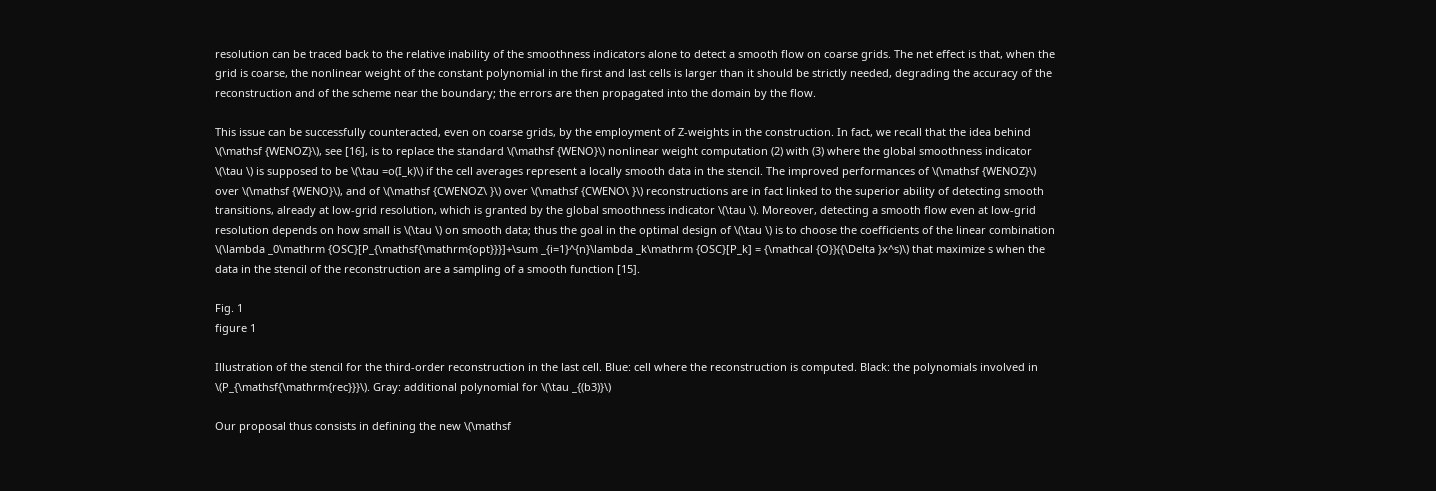resolution can be traced back to the relative inability of the smoothness indicators alone to detect a smooth flow on coarse grids. The net effect is that, when the grid is coarse, the nonlinear weight of the constant polynomial in the first and last cells is larger than it should be strictly needed, degrading the accuracy of the reconstruction and of the scheme near the boundary; the errors are then propagated into the domain by the flow.

This issue can be successfully counteracted, even on coarse grids, by the employment of Z-weights in the construction. In fact, we recall that the idea behind \(\mathsf {WENOZ}\), see [16], is to replace the standard \(\mathsf {WENO}\) nonlinear weight computation (2) with (3) where the global smoothness indicator \(\tau \) is supposed to be \(\tau =o(I_k)\) if the cell averages represent a locally smooth data in the stencil. The improved performances of \(\mathsf {WENOZ}\) over \(\mathsf {WENO}\), and of \(\mathsf {CWENOZ\ }\) over \(\mathsf {CWENO\ }\) reconstructions are in fact linked to the superior ability of detecting smooth transitions, already at low-grid resolution, which is granted by the global smoothness indicator \(\tau \). Moreover, detecting a smooth flow even at low-grid resolution depends on how small is \(\tau \) on smooth data; thus the goal in the optimal design of \(\tau \) is to choose the coefficients of the linear combination \(\lambda _0\mathrm {OSC}[P_{\mathsf{\mathrm{opt}}}]+\sum _{i=1}^{n}\lambda _k\mathrm {OSC}[P_k] = {\mathcal {O}}({\Delta }x^s)\) that maximize s when the data in the stencil of the reconstruction are a sampling of a smooth function [15].

Fig. 1
figure 1

Illustration of the stencil for the third-order reconstruction in the last cell. Blue: cell where the reconstruction is computed. Black: the polynomials involved in \(P_{\mathsf{\mathrm{rec}}}\). Gray: additional polynomial for \(\tau _{(b3)}\)

Our proposal thus consists in defining the new \(\mathsf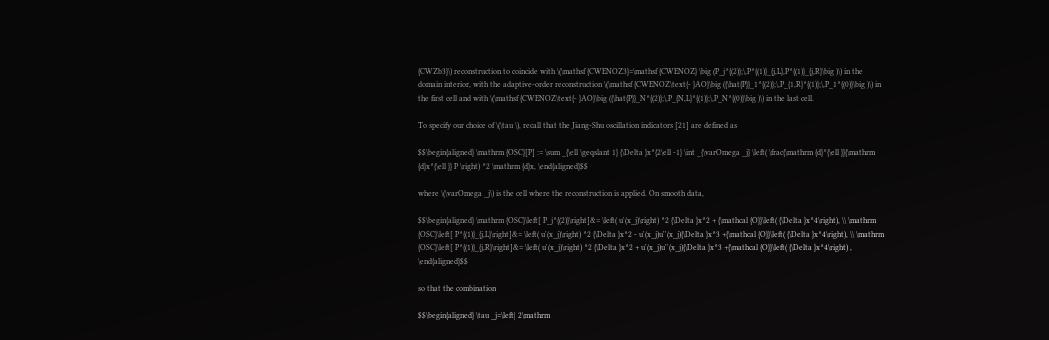{CWZb3}\) reconstruction to coincide with \(\mathsf {CWENOZ3}=\mathsf {CWENOZ} \big (P_j^{(2)};\,P^{(1)}_{j,L},P^{(1)}_{j,R}\big )\) in the domain interior, with the adaptive-order reconstruction \(\mathsf {CWENOZ\text{- }AO}\big ({\hat{P}}_1^{(2)};\,P_{1,R}^{(1)};\,P_1^{(0)}\big )\) in the first cell and with \(\mathsf {CWENOZ\text{- }AO}\big ({\hat{P}}_N^{(2)};\,P_{N,L}^{(1)};\,P_N^{(0)}\big )\) in the last cell.

To specify our choice of \(\tau \), recall that the Jiang-Shu oscillation indicators [21] are defined as

$$\begin{aligned} \mathrm {OSC}[P] := \sum _{\ell \geqslant 1} {\Delta }x^{2\ell -1} \int _{\varOmega _j} \left( \frac{\mathrm {d}^{\ell }}{\mathrm {d}x^{\ell }} P \right) ^2 \mathrm {d}x, \end{aligned}$$

where \(\varOmega _j\) is the cell where the reconstruction is applied. On smooth data,

$$\begin{aligned} \mathrm {OSC}\left[ P_j^{(2)}\right]&= \left( u'(x_j)\right) ^2 {\Delta }x^2 + {\mathcal {O}}\left( {\Delta }x^4\right), \\ \mathrm {OSC}\left[ P^{(1)}_{j,L}\right]&= \left( u'(x_j)\right) ^2 {\Delta }x^2 - u'(x_j)u''(x_j){\Delta }x^3 +{\mathcal {O}}\left( {\Delta }x^4\right), \\ \mathrm {OSC}\left[ P^{(1)}_{j,R}\right]&= \left( u'(x_j)\right) ^2 {\Delta }x^2 + u'(x_j)u''(x_j){\Delta }x^3 +{\mathcal {O}}\left( {\Delta }x^4\right) , \end{aligned}$$

so that the combination

$$\begin{aligned} \tau _j=\left| 2\mathrm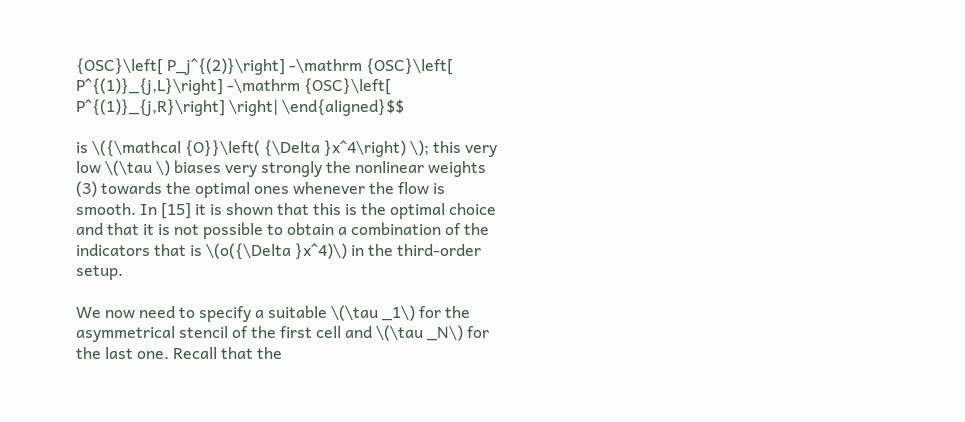{OSC}\left[ P_j^{(2)}\right] -\mathrm {OSC}\left[ P^{(1)}_{j,L}\right] -\mathrm {OSC}\left[ P^{(1)}_{j,R}\right] \right| \end{aligned}$$

is \({\mathcal {O}}\left( {\Delta }x^4\right) \); this very low \(\tau \) biases very strongly the nonlinear weights (3) towards the optimal ones whenever the flow is smooth. In [15] it is shown that this is the optimal choice and that it is not possible to obtain a combination of the indicators that is \(o({\Delta }x^4)\) in the third-order setup.

We now need to specify a suitable \(\tau _1\) for the asymmetrical stencil of the first cell and \(\tau _N\) for the last one. Recall that the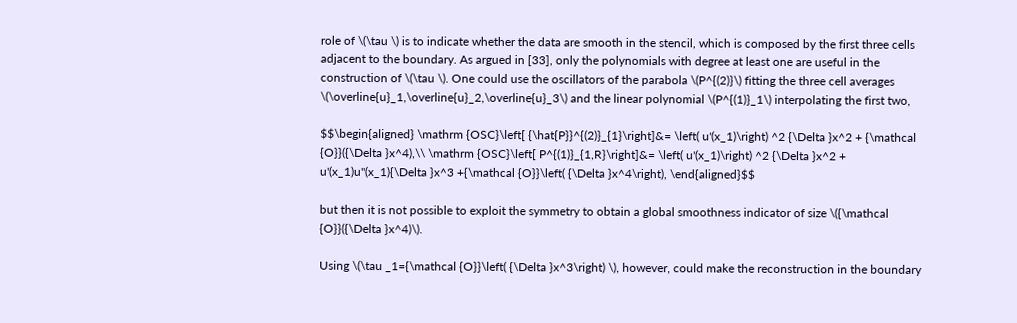role of \(\tau \) is to indicate whether the data are smooth in the stencil, which is composed by the first three cells adjacent to the boundary. As argued in [33], only the polynomials with degree at least one are useful in the construction of \(\tau \). One could use the oscillators of the parabola \(P^{(2)}\) fitting the three cell averages \(\overline{u}_1,\overline{u}_2,\overline{u}_3\) and the linear polynomial \(P^{(1)}_1\) interpolating the first two,

$$\begin{aligned} \mathrm {OSC}\left[ {\hat{P}}^{(2)}_{1}\right]&= \left( u'(x_1)\right) ^2 {\Delta }x^2 + {\mathcal {O}}({\Delta }x^4),\\ \mathrm {OSC}\left[ P^{(1)}_{1,R}\right]&= \left( u'(x_1)\right) ^2 {\Delta }x^2 + u'(x_1)u''(x_1){\Delta }x^3 +{\mathcal {O}}\left( {\Delta }x^4\right), \end{aligned}$$

but then it is not possible to exploit the symmetry to obtain a global smoothness indicator of size \({\mathcal {O}}({\Delta }x^4)\).

Using \(\tau _1={\mathcal {O}}\left( {\Delta }x^3\right) \), however, could make the reconstruction in the boundary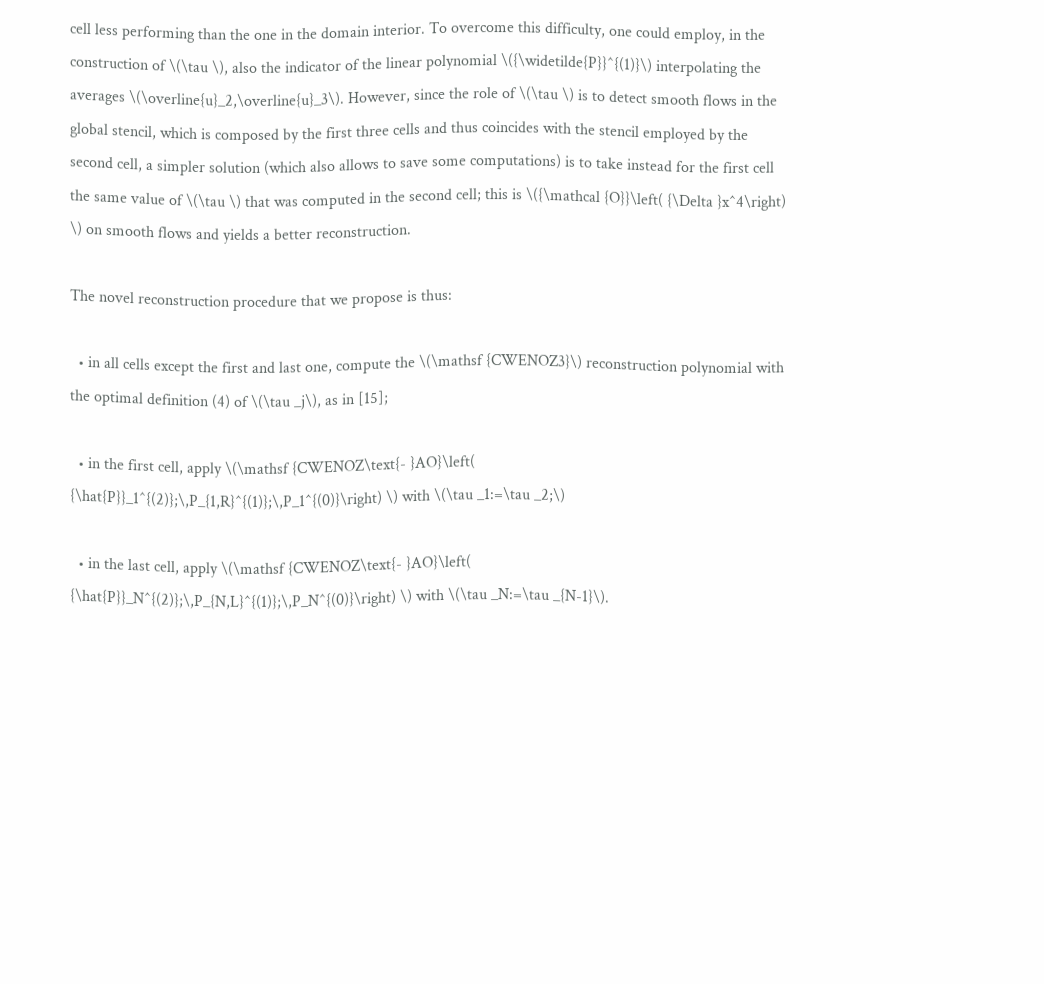cell less performing than the one in the domain interior. To overcome this difficulty, one could employ, in the construction of \(\tau \), also the indicator of the linear polynomial \({\widetilde{P}}^{(1)}\) interpolating the averages \(\overline{u}_2,\overline{u}_3\). However, since the role of \(\tau \) is to detect smooth flows in the global stencil, which is composed by the first three cells and thus coincides with the stencil employed by the second cell, a simpler solution (which also allows to save some computations) is to take instead for the first cell the same value of \(\tau \) that was computed in the second cell; this is \({\mathcal {O}}\left( {\Delta }x^4\right) \) on smooth flows and yields a better reconstruction.

The novel reconstruction procedure that we propose is thus:

  • in all cells except the first and last one, compute the \(\mathsf {CWENOZ3}\) reconstruction polynomial with the optimal definition (4) of \(\tau _j\), as in [15];

  • in the first cell, apply \(\mathsf {CWENOZ\text{- }AO}\left( {\hat{P}}_1^{(2)};\,P_{1,R}^{(1)};\,P_1^{(0)}\right) \) with \(\tau _1:=\tau _2;\)

  • in the last cell, apply \(\mathsf {CWENOZ\text{- }AO}\left( {\hat{P}}_N^{(2)};\,P_{N,L}^{(1)};\,P_N^{(0)}\right) \) with \(\tau _N:=\tau _{N-1}\).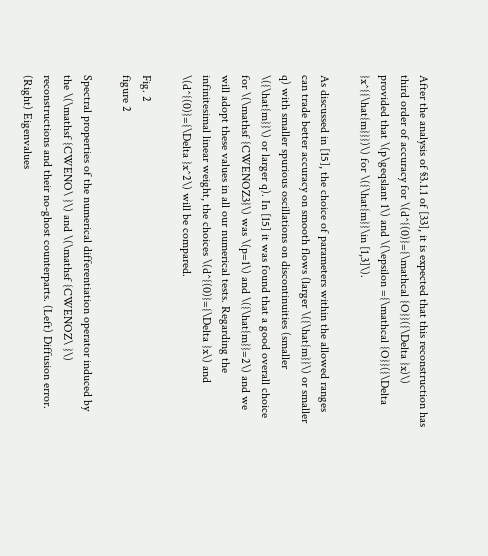After the analysis of §3.1.1 of [33], it is expected that this reconstruction has third order of accuracy for \(d^{(0)}={\mathcal {O}}({\Delta }x)\) provided that \(p\geqslant 1\) and \(\epsilon ={\mathcal {O}}({\Delta }x^{{\hat{m}}})\) for \({\hat{m}}\in [1,3]\).

As discussed in [15], the choice of parameters within the allowed ranges can trade better accuracy on smooth flows (larger \({\hat{m}}\) or smaller q) with smaller spurious oscillations on discontinuities (smaller \({\hat{m}}\) or larger q). In [15] it was found that a good overall choice for \(\mathsf {CWENOZ3}\) was \(p=1\) and \({\hat{m}}=2\) and we will adopt these values in all our numerical tests. Regarding the infinitesimal linear weight, the choices \(d^{(0)}={\Delta }x\) and \(d^{(0)}={\Delta }x^2\) will be compared.

Fig. 2
figure 2

Spectral properties of the numerical differentiation operator induced by the \(\mathsf {CWENO\ }\) and \(\mathsf {CWENOZ\ }\) reconstructions and their no-ghost counterparts. (Left) Diffusion error. (Right) Eigenvalues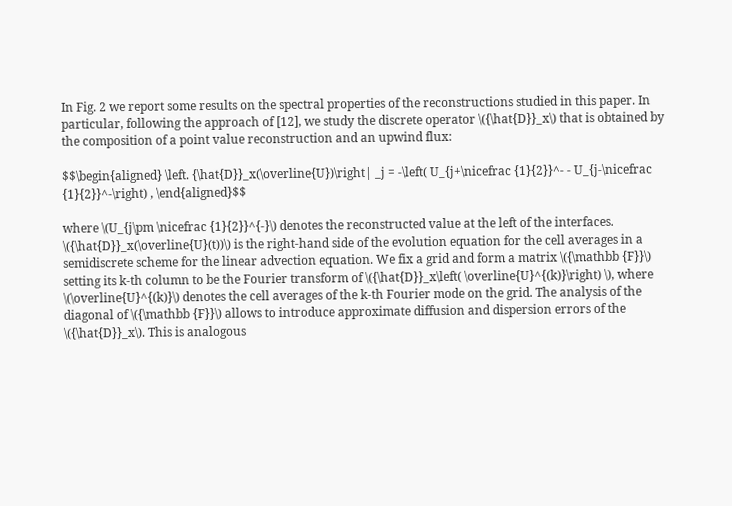In Fig. 2 we report some results on the spectral properties of the reconstructions studied in this paper. In particular, following the approach of [12], we study the discrete operator \({\hat{D}}_x\) that is obtained by the composition of a point value reconstruction and an upwind flux:

$$\begin{aligned} \left. {\hat{D}}_x(\overline{U})\right| _j = -\left( U_{j+\nicefrac {1}{2}}^- - U_{j-\nicefrac {1}{2}}^-\right) , \end{aligned}$$

where \(U_{j\pm \nicefrac {1}{2}}^{-}\) denotes the reconstructed value at the left of the interfaces. \({\hat{D}}_x(\overline{U}(t))\) is the right-hand side of the evolution equation for the cell averages in a semidiscrete scheme for the linear advection equation. We fix a grid and form a matrix \({\mathbb {F}}\) setting its k-th column to be the Fourier transform of \({\hat{D}}_x\left( \overline{U}^{(k)}\right) \), where \(\overline{U}^{(k)}\) denotes the cell averages of the k-th Fourier mode on the grid. The analysis of the diagonal of \({\mathbb {F}}\) allows to introduce approximate diffusion and dispersion errors of the \({\hat{D}}_x\). This is analogous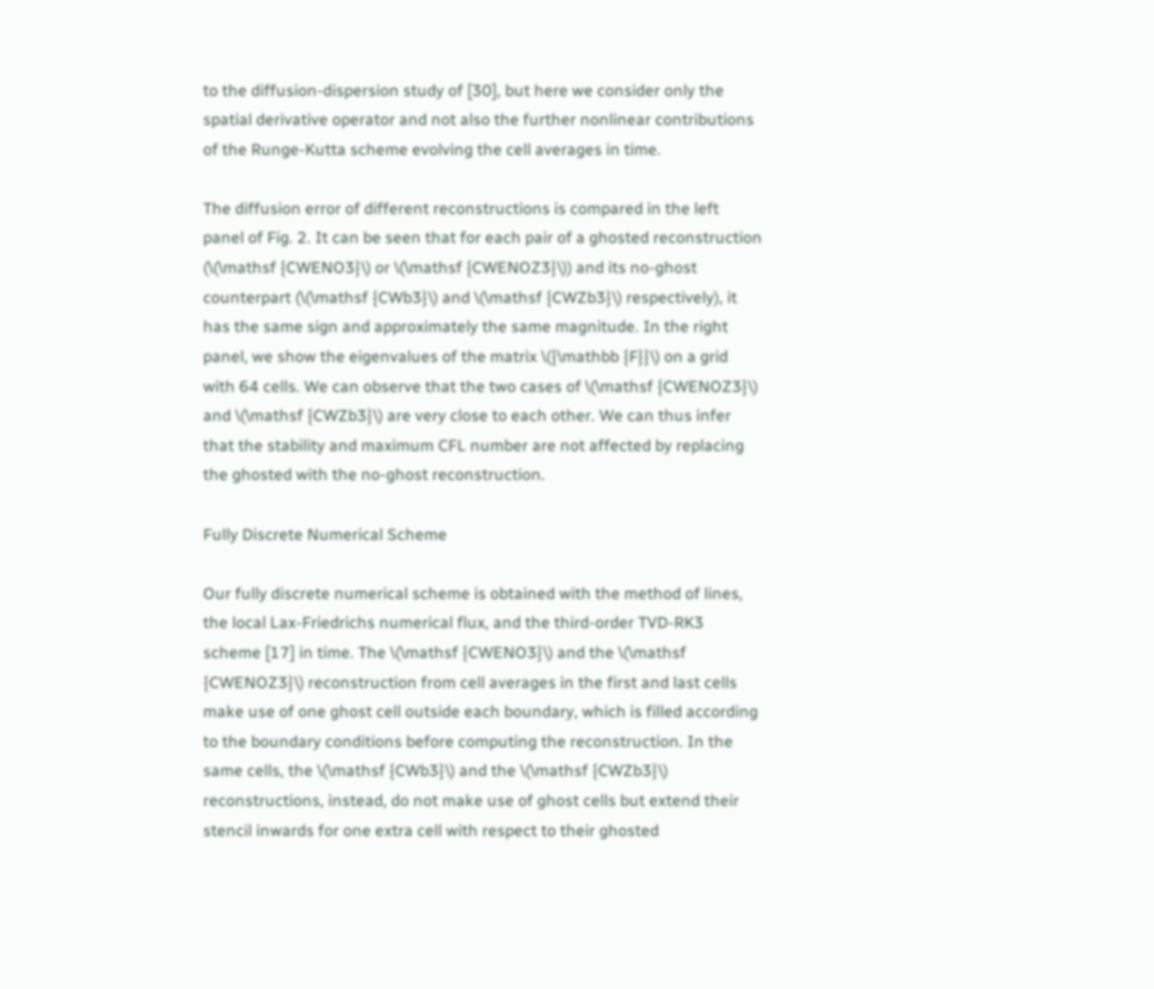to the diffusion-dispersion study of [30], but here we consider only the spatial derivative operator and not also the further nonlinear contributions of the Runge-Kutta scheme evolving the cell averages in time.

The diffusion error of different reconstructions is compared in the left panel of Fig. 2. It can be seen that for each pair of a ghosted reconstruction (\(\mathsf {CWENO3}\) or \(\mathsf {CWENOZ3}\)) and its no-ghost counterpart (\(\mathsf {CWb3}\) and \(\mathsf {CWZb3}\) respectively), it has the same sign and approximately the same magnitude. In the right panel, we show the eigenvalues of the matrix \({\mathbb {F}}\) on a grid with 64 cells. We can observe that the two cases of \(\mathsf {CWENOZ3}\) and \(\mathsf {CWZb3}\) are very close to each other. We can thus infer that the stability and maximum CFL number are not affected by replacing the ghosted with the no-ghost reconstruction.

Fully Discrete Numerical Scheme

Our fully discrete numerical scheme is obtained with the method of lines, the local Lax-Friedrichs numerical flux, and the third-order TVD-RK3 scheme [17] in time. The \(\mathsf {CWENO3}\) and the \(\mathsf {CWENOZ3}\) reconstruction from cell averages in the first and last cells make use of one ghost cell outside each boundary, which is filled according to the boundary conditions before computing the reconstruction. In the same cells, the \(\mathsf {CWb3}\) and the \(\mathsf {CWZb3}\) reconstructions, instead, do not make use of ghost cells but extend their stencil inwards for one extra cell with respect to their ghosted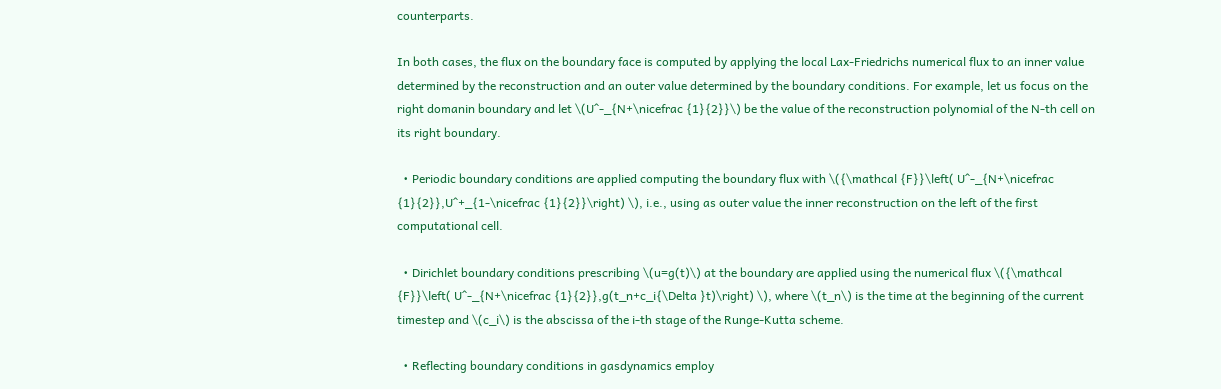counterparts.

In both cases, the flux on the boundary face is computed by applying the local Lax-Friedrichs numerical flux to an inner value determined by the reconstruction and an outer value determined by the boundary conditions. For example, let us focus on the right domanin boundary and let \(U^-_{N+\nicefrac {1}{2}}\) be the value of the reconstruction polynomial of the N-th cell on its right boundary.

  • Periodic boundary conditions are applied computing the boundary flux with \({\mathcal {F}}\left( U^-_{N+\nicefrac {1}{2}},U^+_{1-\nicefrac {1}{2}}\right) \), i.e., using as outer value the inner reconstruction on the left of the first computational cell.

  • Dirichlet boundary conditions prescribing \(u=g(t)\) at the boundary are applied using the numerical flux \({\mathcal {F}}\left( U^-_{N+\nicefrac {1}{2}},g(t_n+c_i{\Delta }t)\right) \), where \(t_n\) is the time at the beginning of the current timestep and \(c_i\) is the abscissa of the i-th stage of the Runge-Kutta scheme.

  • Reflecting boundary conditions in gasdynamics employ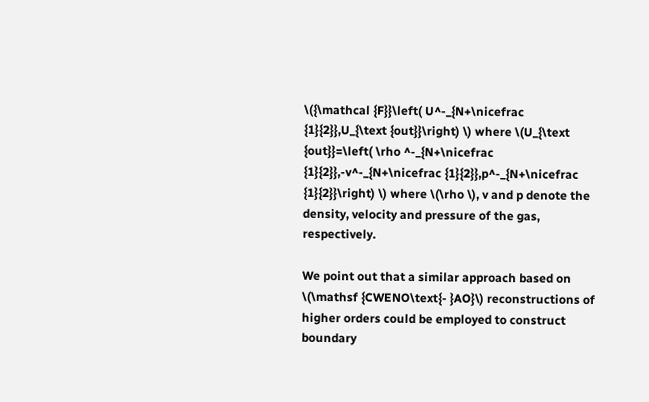\({\mathcal {F}}\left( U^-_{N+\nicefrac {1}{2}},U_{\text {out}}\right) \) where \(U_{\text {out}}=\left( \rho ^-_{N+\nicefrac {1}{2}},-v^-_{N+\nicefrac {1}{2}},p^-_{N+\nicefrac {1}{2}}\right) \) where \(\rho \), v and p denote the density, velocity and pressure of the gas, respectively.

We point out that a similar approach based on \(\mathsf {CWENO\text{- }AO}\) reconstructions of higher orders could be employed to construct boundary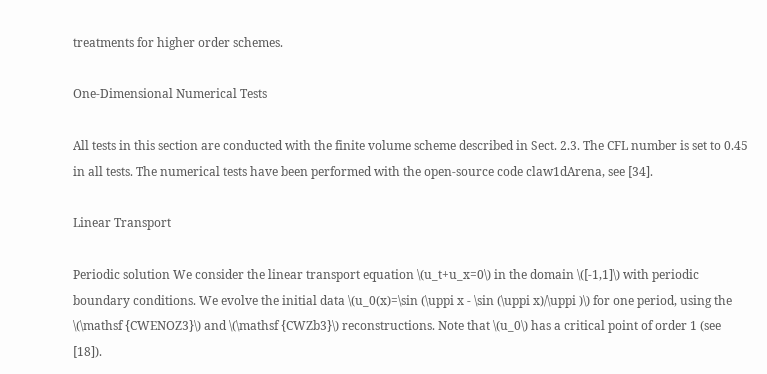treatments for higher order schemes.

One-Dimensional Numerical Tests

All tests in this section are conducted with the finite volume scheme described in Sect. 2.3. The CFL number is set to 0.45 in all tests. The numerical tests have been performed with the open-source code claw1dArena, see [34].

Linear Transport

Periodic solution We consider the linear transport equation \(u_t+u_x=0\) in the domain \([-1,1]\) with periodic boundary conditions. We evolve the initial data \(u_0(x)=\sin (\uppi x - \sin (\uppi x)/\uppi )\) for one period, using the \(\mathsf {CWENOZ3}\) and \(\mathsf {CWZb3}\) reconstructions. Note that \(u_0\) has a critical point of order 1 (see [18]).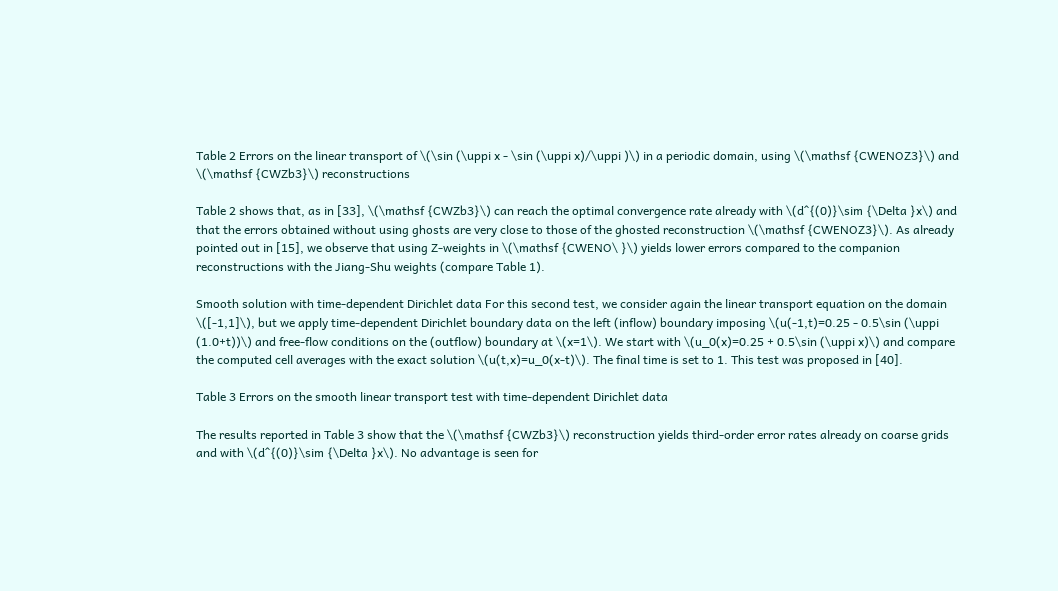Table 2 Errors on the linear transport of \(\sin (\uppi x - \sin (\uppi x)/\uppi )\) in a periodic domain, using \(\mathsf {CWENOZ3}\) and \(\mathsf {CWZb3}\) reconstructions

Table 2 shows that, as in [33], \(\mathsf {CWZb3}\) can reach the optimal convergence rate already with \(d^{(0)}\sim {\Delta }x\) and that the errors obtained without using ghosts are very close to those of the ghosted reconstruction \(\mathsf {CWENOZ3}\). As already pointed out in [15], we observe that using Z-weights in \(\mathsf {CWENO\ }\) yields lower errors compared to the companion reconstructions with the Jiang-Shu weights (compare Table 1).

Smooth solution with time-dependent Dirichlet data For this second test, we consider again the linear transport equation on the domain \([-1,1]\), but we apply time-dependent Dirichlet boundary data on the left (inflow) boundary imposing \(u(-1,t)=0.25 - 0.5\sin (\uppi (1.0+t))\) and free-flow conditions on the (outflow) boundary at \(x=1\). We start with \(u_0(x)=0.25 + 0.5\sin (\uppi x)\) and compare the computed cell averages with the exact solution \(u(t,x)=u_0(x-t)\). The final time is set to 1. This test was proposed in [40].

Table 3 Errors on the smooth linear transport test with time-dependent Dirichlet data

The results reported in Table 3 show that the \(\mathsf {CWZb3}\) reconstruction yields third-order error rates already on coarse grids and with \(d^{(0)}\sim {\Delta }x\). No advantage is seen for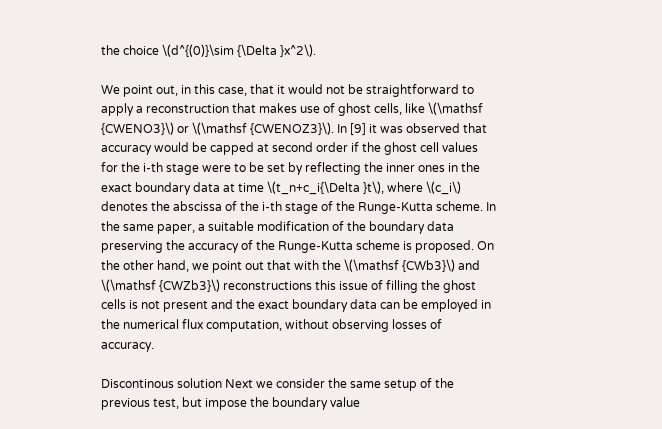the choice \(d^{(0)}\sim {\Delta }x^2\).

We point out, in this case, that it would not be straightforward to apply a reconstruction that makes use of ghost cells, like \(\mathsf {CWENO3}\) or \(\mathsf {CWENOZ3}\). In [9] it was observed that accuracy would be capped at second order if the ghost cell values for the i-th stage were to be set by reflecting the inner ones in the exact boundary data at time \(t_n+c_i{\Delta }t\), where \(c_i\) denotes the abscissa of the i-th stage of the Runge-Kutta scheme. In the same paper, a suitable modification of the boundary data preserving the accuracy of the Runge-Kutta scheme is proposed. On the other hand, we point out that with the \(\mathsf {CWb3}\) and \(\mathsf {CWZb3}\) reconstructions this issue of filling the ghost cells is not present and the exact boundary data can be employed in the numerical flux computation, without observing losses of accuracy.

Discontinous solution Next we consider the same setup of the previous test, but impose the boundary value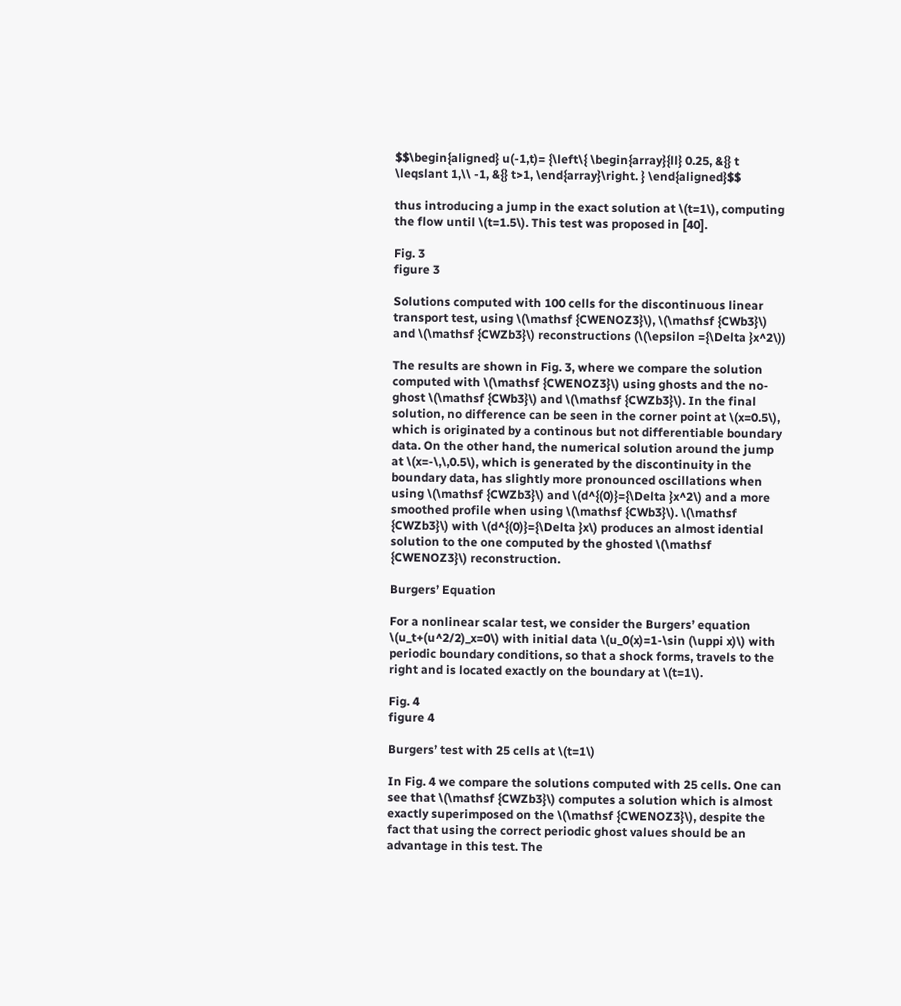$$\begin{aligned} u(-1,t)= {\left\{ \begin{array}{ll} 0.25, &{} t \leqslant 1,\\ -1, &{} t>1, \end{array}\right. } \end{aligned}$$

thus introducing a jump in the exact solution at \(t=1\), computing the flow until \(t=1.5\). This test was proposed in [40].

Fig. 3
figure 3

Solutions computed with 100 cells for the discontinuous linear transport test, using \(\mathsf {CWENOZ3}\), \(\mathsf {CWb3}\) and \(\mathsf {CWZb3}\) reconstructions (\(\epsilon ={\Delta }x^2\))

The results are shown in Fig. 3, where we compare the solution computed with \(\mathsf {CWENOZ3}\) using ghosts and the no-ghost \(\mathsf {CWb3}\) and \(\mathsf {CWZb3}\). In the final solution, no difference can be seen in the corner point at \(x=0.5\), which is originated by a continous but not differentiable boundary data. On the other hand, the numerical solution around the jump at \(x=-\,\,0.5\), which is generated by the discontinuity in the boundary data, has slightly more pronounced oscillations when using \(\mathsf {CWZb3}\) and \(d^{(0)}={\Delta }x^2\) and a more smoothed profile when using \(\mathsf {CWb3}\). \(\mathsf {CWZb3}\) with \(d^{(0)}={\Delta }x\) produces an almost idential solution to the one computed by the ghosted \(\mathsf {CWENOZ3}\) reconstruction.

Burgers’ Equation

For a nonlinear scalar test, we consider the Burgers’ equation \(u_t+(u^2/2)_x=0\) with initial data \(u_0(x)=1-\sin (\uppi x)\) with periodic boundary conditions, so that a shock forms, travels to the right and is located exactly on the boundary at \(t=1\).

Fig. 4
figure 4

Burgers’ test with 25 cells at \(t=1\)

In Fig. 4 we compare the solutions computed with 25 cells. One can see that \(\mathsf {CWZb3}\) computes a solution which is almost exactly superimposed on the \(\mathsf {CWENOZ3}\), despite the fact that using the correct periodic ghost values should be an advantage in this test. The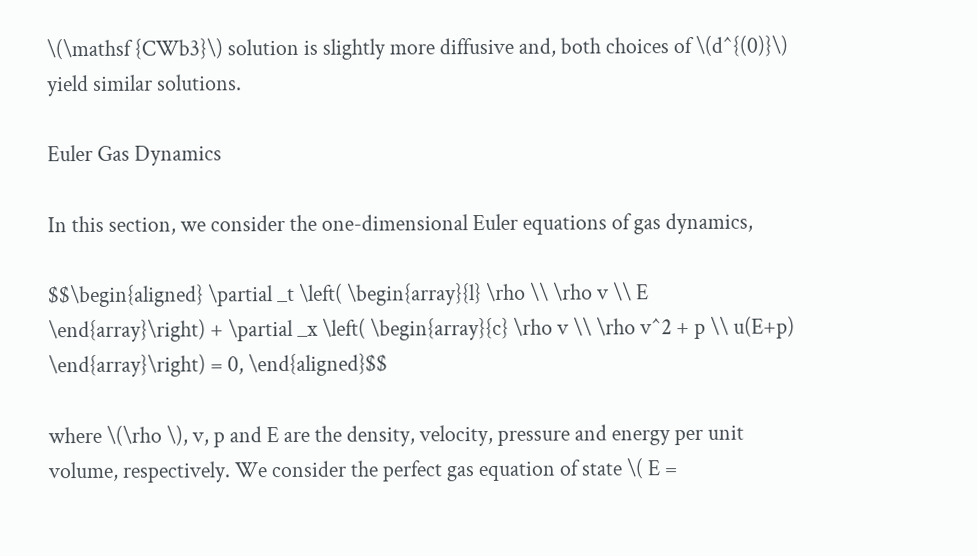\(\mathsf {CWb3}\) solution is slightly more diffusive and, both choices of \(d^{(0)}\) yield similar solutions.

Euler Gas Dynamics

In this section, we consider the one-dimensional Euler equations of gas dynamics,

$$\begin{aligned} \partial _t \left( \begin{array}{l} \rho \\ \rho v \\ E \end{array}\right) + \partial _x \left( \begin{array}{c} \rho v \\ \rho v^2 + p \\ u(E+p) \end{array}\right) = 0, \end{aligned}$$

where \(\rho \), v, p and E are the density, velocity, pressure and energy per unit volume, respectively. We consider the perfect gas equation of state \( E =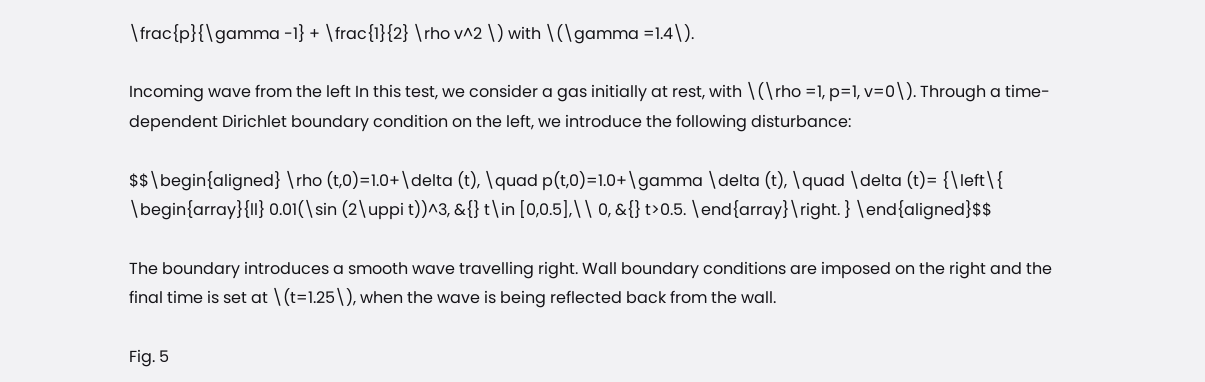\frac{p}{\gamma -1} + \frac{1}{2} \rho v^2 \) with \(\gamma =1.4\).

Incoming wave from the left In this test, we consider a gas initially at rest, with \(\rho =1, p=1, v=0\). Through a time-dependent Dirichlet boundary condition on the left, we introduce the following disturbance:

$$\begin{aligned} \rho (t,0)=1.0+\delta (t), \quad p(t,0)=1.0+\gamma \delta (t), \quad \delta (t)= {\left\{ \begin{array}{ll} 0.01(\sin (2\uppi t))^3, &{} t\in [0,0.5],\\ 0, &{} t>0.5. \end{array}\right. } \end{aligned}$$

The boundary introduces a smooth wave travelling right. Wall boundary conditions are imposed on the right and the final time is set at \(t=1.25\), when the wave is being reflected back from the wall.

Fig. 5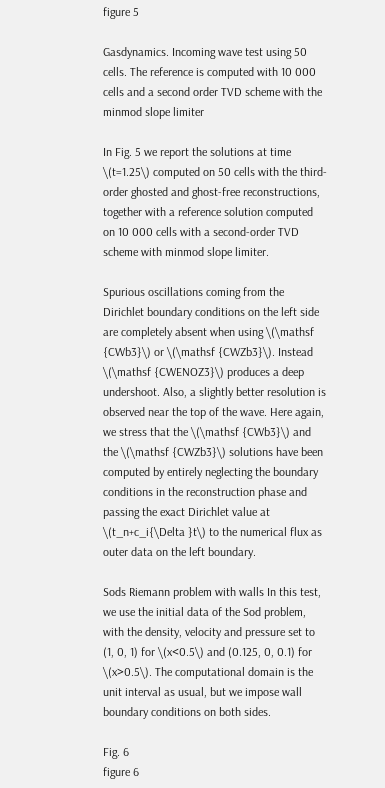figure 5

Gasdynamics. Incoming wave test using 50 cells. The reference is computed with 10 000 cells and a second order TVD scheme with the minmod slope limiter

In Fig. 5 we report the solutions at time \(t=1.25\) computed on 50 cells with the third-order ghosted and ghost-free reconstructions, together with a reference solution computed on 10 000 cells with a second-order TVD scheme with minmod slope limiter.

Spurious oscillations coming from the Dirichlet boundary conditions on the left side are completely absent when using \(\mathsf {CWb3}\) or \(\mathsf {CWZb3}\). Instead \(\mathsf {CWENOZ3}\) produces a deep undershoot. Also, a slightly better resolution is observed near the top of the wave. Here again, we stress that the \(\mathsf {CWb3}\) and the \(\mathsf {CWZb3}\) solutions have been computed by entirely neglecting the boundary conditions in the reconstruction phase and passing the exact Dirichlet value at \(t_n+c_i{\Delta }t\) to the numerical flux as outer data on the left boundary.

Sods Riemann problem with walls In this test, we use the initial data of the Sod problem, with the density, velocity and pressure set to (1, 0, 1) for \(x<0.5\) and (0.125, 0, 0.1) for \(x>0.5\). The computational domain is the unit interval as usual, but we impose wall boundary conditions on both sides.

Fig. 6
figure 6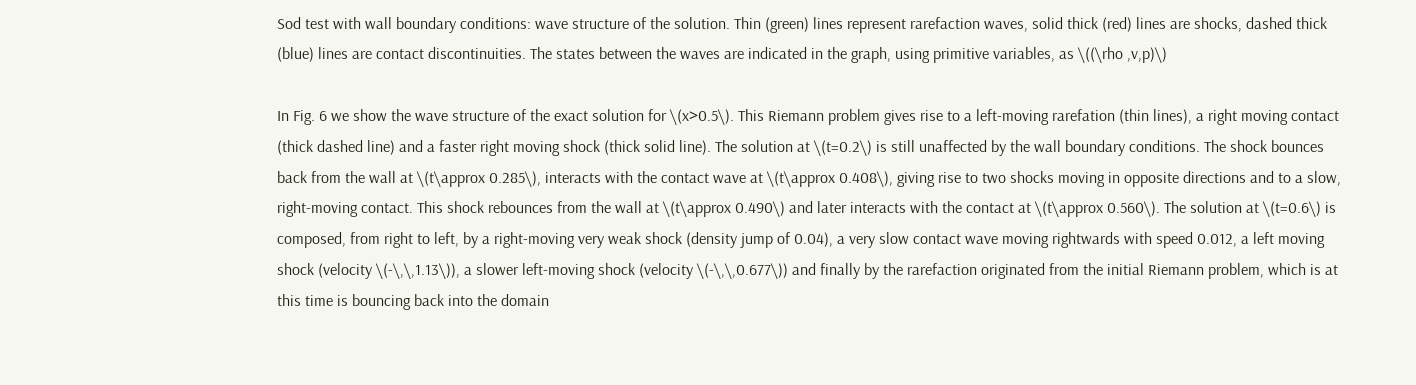Sod test with wall boundary conditions: wave structure of the solution. Thin (green) lines represent rarefaction waves, solid thick (red) lines are shocks, dashed thick (blue) lines are contact discontinuities. The states between the waves are indicated in the graph, using primitive variables, as \((\rho ,v,p)\)

In Fig. 6 we show the wave structure of the exact solution for \(x>0.5\). This Riemann problem gives rise to a left-moving rarefation (thin lines), a right moving contact (thick dashed line) and a faster right moving shock (thick solid line). The solution at \(t=0.2\) is still unaffected by the wall boundary conditions. The shock bounces back from the wall at \(t\approx 0.285\), interacts with the contact wave at \(t\approx 0.408\), giving rise to two shocks moving in opposite directions and to a slow, right-moving contact. This shock rebounces from the wall at \(t\approx 0.490\) and later interacts with the contact at \(t\approx 0.560\). The solution at \(t=0.6\) is composed, from right to left, by a right-moving very weak shock (density jump of 0.04), a very slow contact wave moving rightwards with speed 0.012, a left moving shock (velocity \(-\,\,1.13\)), a slower left-moving shock (velocity \(-\,\,0.677\)) and finally by the rarefaction originated from the initial Riemann problem, which is at this time is bouncing back into the domain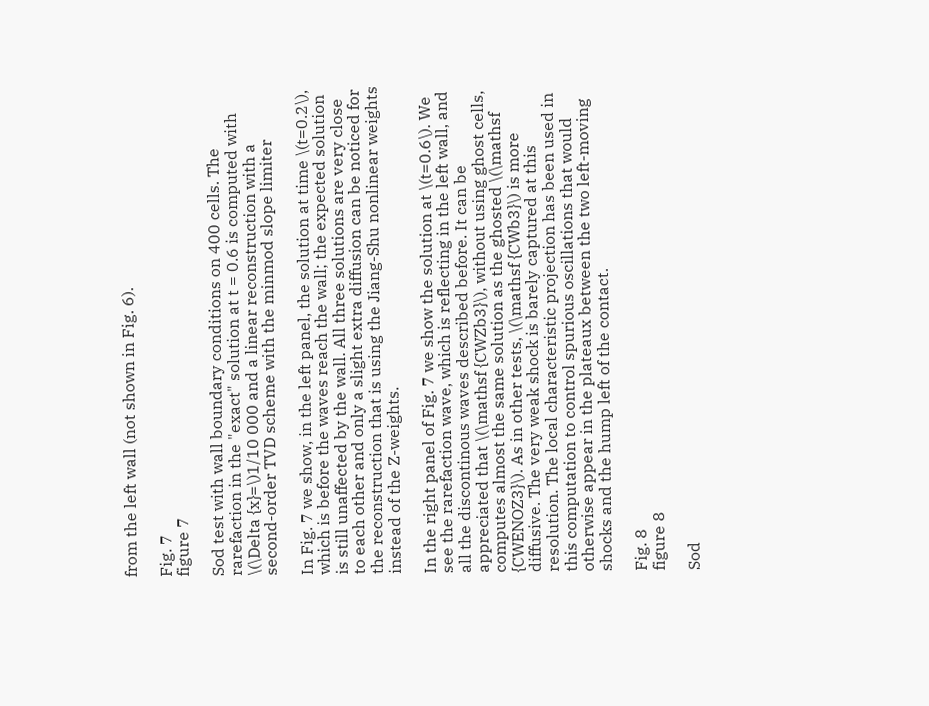from the left wall (not shown in Fig. 6).

Fig. 7
figure 7

Sod test with wall boundary conditions on 400 cells. The rarefaction in the "exact" solution at t = 0.6 is computed with \(\Delta {x}=\)1/10 000 and a linear reconstruction with a second-order TVD scheme with the minmod slope limiter

In Fig. 7 we show, in the left panel, the solution at time \(t=0.2\), which is before the waves reach the wall; the expected solution is still unaffected by the wall. All three solutions are very close to each other and only a slight extra diffusion can be noticed for the reconstruction that is using the Jiang-Shu nonlinear weights instead of the Z-weights.

In the right panel of Fig. 7 we show the solution at \(t=0.6\). We see the rarefaction wave, which is reflecting in the left wall, and all the discontinous waves described before. It can be appreciated that \(\mathsf {CWZb3}\), without using ghost cells, computes almost the same solution as the ghosted \(\mathsf {CWENOZ3}\). As in other tests, \(\mathsf {CWb3}\) is more diffusive. The very weak shock is barely captured at this resolution. The local characteristic projection has been used in this computation to control spurious oscillations that would otherwise appear in the plateaux between the two left-moving shocks and the hump left of the contact.

Fig. 8
figure 8

Sod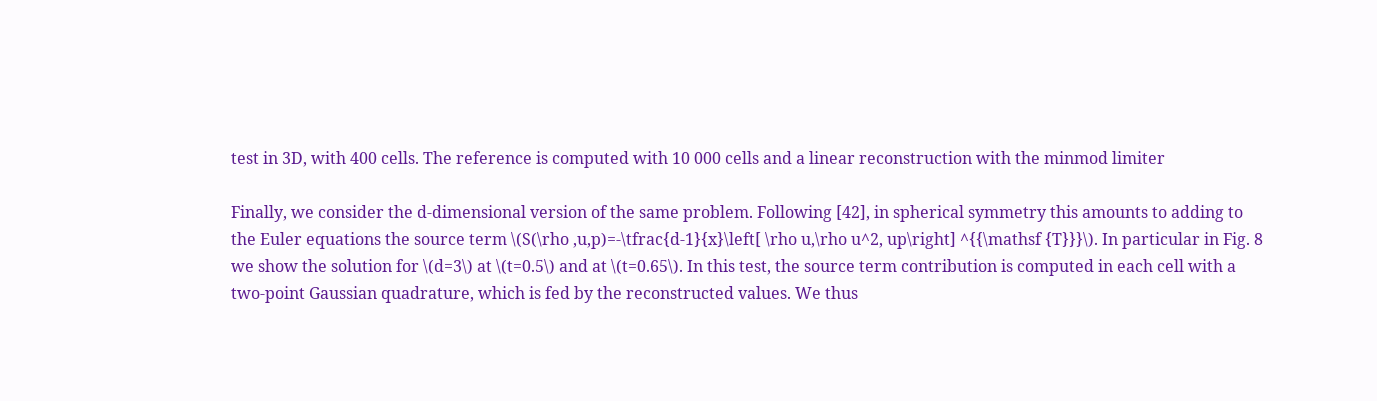test in 3D, with 400 cells. The reference is computed with 10 000 cells and a linear reconstruction with the minmod limiter

Finally, we consider the d-dimensional version of the same problem. Following [42], in spherical symmetry this amounts to adding to the Euler equations the source term \(S(\rho ,u,p)=-\tfrac{d-1}{x}\left[ \rho u,\rho u^2, up\right] ^{{\mathsf {T}}}\). In particular in Fig. 8 we show the solution for \(d=3\) at \(t=0.5\) and at \(t=0.65\). In this test, the source term contribution is computed in each cell with a two-point Gaussian quadrature, which is fed by the reconstructed values. We thus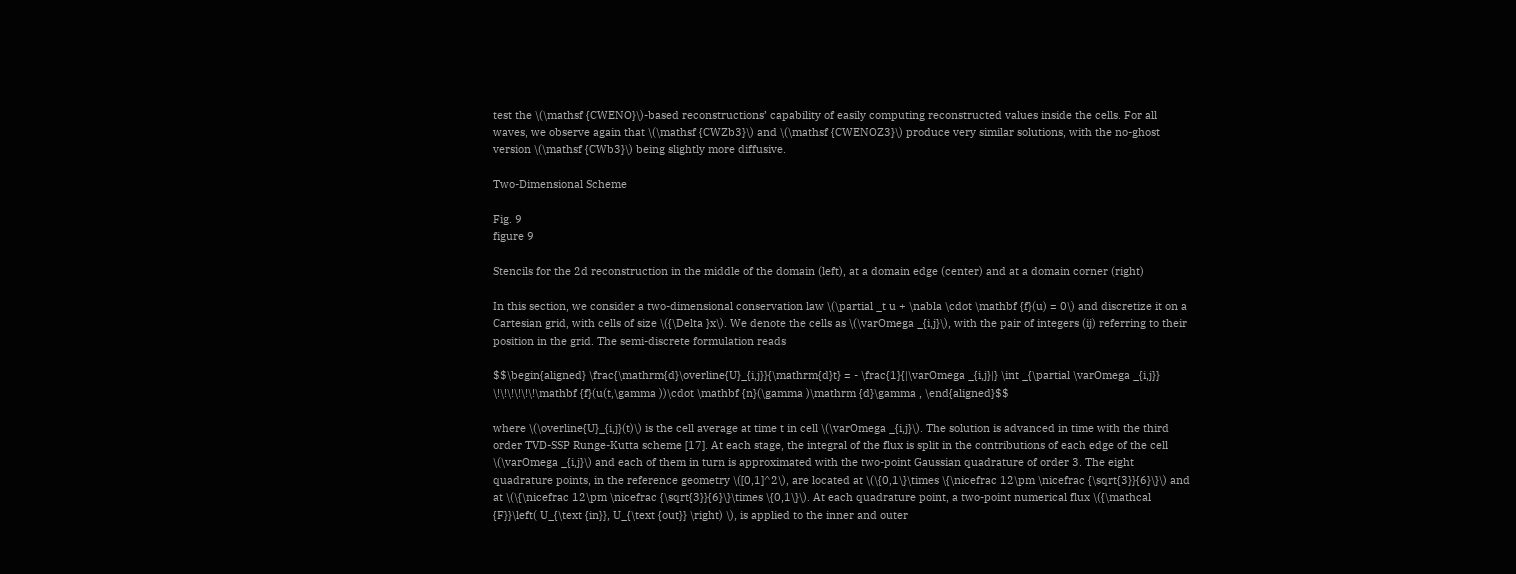test the \(\mathsf {CWENO}\)-based reconstructions’ capability of easily computing reconstructed values inside the cells. For all waves, we observe again that \(\mathsf {CWZb3}\) and \(\mathsf {CWENOZ3}\) produce very similar solutions, with the no-ghost version \(\mathsf {CWb3}\) being slightly more diffusive.

Two-Dimensional Scheme

Fig. 9
figure 9

Stencils for the 2d reconstruction in the middle of the domain (left), at a domain edge (center) and at a domain corner (right)

In this section, we consider a two-dimensional conservation law \(\partial _t u + \nabla \cdot \mathbf {f}(u) = 0\) and discretize it on a Cartesian grid, with cells of size \({\Delta }x\). We denote the cells as \(\varOmega _{i,j}\), with the pair of integers (ij) referring to their position in the grid. The semi-discrete formulation reads

$$\begin{aligned} \frac{\mathrm{d}\overline{U}_{i,j}}{\mathrm{d}t} = - \frac{1}{|\varOmega _{i,j}|} \int _{\partial \varOmega _{i,j}} \!\!\!\!\!\!\mathbf {f}(u(t,\gamma ))\cdot \mathbf {n}(\gamma )\mathrm {d}\gamma , \end{aligned}$$

where \(\overline{U}_{i,j}(t)\) is the cell average at time t in cell \(\varOmega _{i,j}\). The solution is advanced in time with the third order TVD-SSP Runge-Kutta scheme [17]. At each stage, the integral of the flux is split in the contributions of each edge of the cell \(\varOmega _{i,j}\) and each of them in turn is approximated with the two-point Gaussian quadrature of order 3. The eight quadrature points, in the reference geometry \([0,1]^2\), are located at \(\{0,1\}\times \{\nicefrac 12\pm \nicefrac {\sqrt{3}}{6}\}\) and at \(\{\nicefrac 12\pm \nicefrac {\sqrt{3}}{6}\}\times \{0,1\}\). At each quadrature point, a two-point numerical flux \({\mathcal {F}}\left( U_{\text {in}}, U_{\text {out}} \right) \), is applied to the inner and outer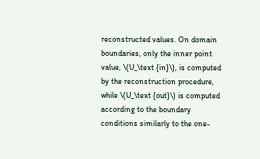reconstructed values. On domain boundaries, only the inner point value, \(U_\text {in}\), is computed by the reconstruction procedure, while \(U_\text {out}\) is computed according to the boundary conditions similarly to the one-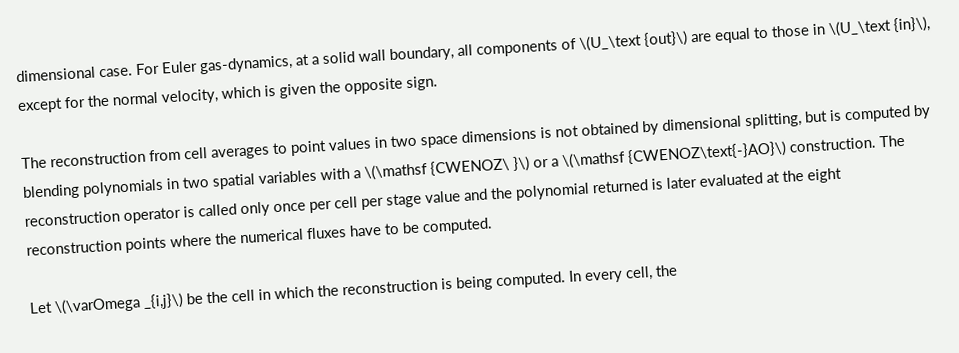dimensional case. For Euler gas-dynamics, at a solid wall boundary, all components of \(U_\text {out}\) are equal to those in \(U_\text {in}\), except for the normal velocity, which is given the opposite sign.

The reconstruction from cell averages to point values in two space dimensions is not obtained by dimensional splitting, but is computed by blending polynomials in two spatial variables with a \(\mathsf {CWENOZ\ }\) or a \(\mathsf {CWENOZ\text{-}AO}\) construction. The reconstruction operator is called only once per cell per stage value and the polynomial returned is later evaluated at the eight reconstruction points where the numerical fluxes have to be computed.

Let \(\varOmega _{i,j}\) be the cell in which the reconstruction is being computed. In every cell, the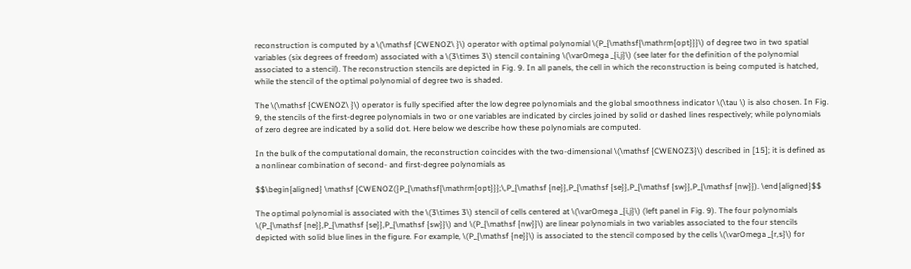reconstruction is computed by a \(\mathsf {CWENOZ\ }\) operator with optimal polynomial \(P_{\mathsf{\mathrm{opt}}}\) of degree two in two spatial variables (six degrees of freedom) associated with a \(3\times 3\) stencil containing \(\varOmega _{i,j}\) (see later for the definition of the polynomial associated to a stencil). The reconstruction stencils are depicted in Fig. 9. In all panels, the cell in which the reconstruction is being computed is hatched, while the stencil of the optimal polynomial of degree two is shaded.

The \(\mathsf {CWENOZ\ }\) operator is fully specified after the low degree polynomials and the global smoothness indicator \(\tau \) is also chosen. In Fig. 9, the stencils of the first-degree polynomials in two or one variables are indicated by circles joined by solid or dashed lines respectively; while polynomials of zero degree are indicated by a solid dot. Here below we describe how these polynomials are computed.

In the bulk of the computational domain, the reconstruction coincides with the two-dimensional \(\mathsf {CWENOZ3}\) described in [15]; it is defined as a nonlinear combination of second- and first-degree polynomials as

$$\begin{aligned} \mathsf {CWENOZ(}P_{\mathsf{\mathrm{opt}}};\,P_{\mathsf {ne}},P_{\mathsf {se}},P_{\mathsf {sw}},P_{\mathsf {nw}}). \end{aligned}$$

The optimal polynomial is associated with the \(3\times 3\) stencil of cells centered at \(\varOmega _{i,j}\) (left panel in Fig. 9). The four polynomials \(P_{\mathsf {ne}},P_{\mathsf {se}},P_{\mathsf {sw}}\) and \(P_{\mathsf {nw}}\) are linear polynomials in two variables associated to the four stencils depicted with solid blue lines in the figure. For example, \(P_{\mathsf {ne}}\) is associated to the stencil composed by the cells \(\varOmega _{r,s}\) for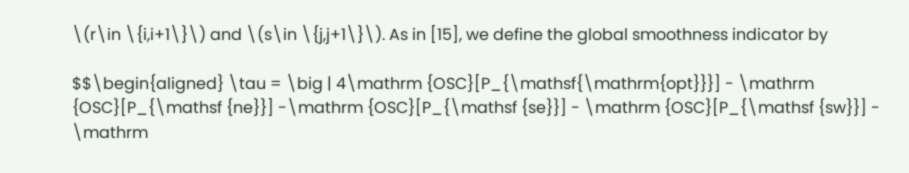\(r\in \{i,i+1\}\) and \(s\in \{j,j+1\}\). As in [15], we define the global smoothness indicator by

$$\begin{aligned} \tau = \big | 4\mathrm {OSC}[P_{\mathsf{\mathrm{opt}}}] - \mathrm {OSC}[P_{\mathsf {ne}}] -\mathrm {OSC}[P_{\mathsf {se}}] - \mathrm {OSC}[P_{\mathsf {sw}}] - \mathrm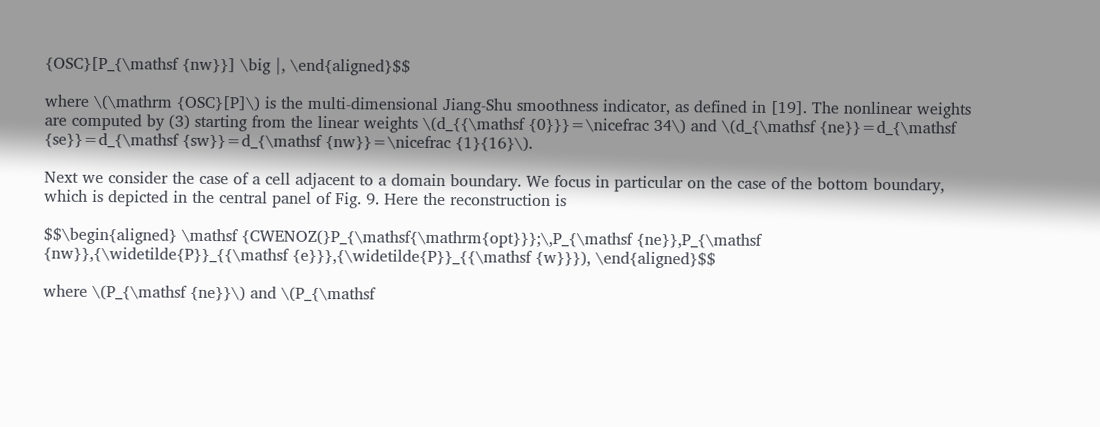{OSC}[P_{\mathsf {nw}}] \big |, \end{aligned}$$

where \(\mathrm {OSC}[P]\) is the multi-dimensional Jiang-Shu smoothness indicator, as defined in [19]. The nonlinear weights are computed by (3) starting from the linear weights \(d_{{\mathsf {0}}}=\nicefrac 34\) and \(d_{\mathsf {ne}}=d_{\mathsf {se}}=d_{\mathsf {sw}}=d_{\mathsf {nw}}=\nicefrac {1}{16}\).

Next we consider the case of a cell adjacent to a domain boundary. We focus in particular on the case of the bottom boundary, which is depicted in the central panel of Fig. 9. Here the reconstruction is

$$\begin{aligned} \mathsf {CWENOZ(}P_{\mathsf{\mathrm{opt}}};\,P_{\mathsf {ne}},P_{\mathsf {nw}},{\widetilde{P}}_{{\mathsf {e}}},{\widetilde{P}}_{{\mathsf {w}}}), \end{aligned}$$

where \(P_{\mathsf {ne}}\) and \(P_{\mathsf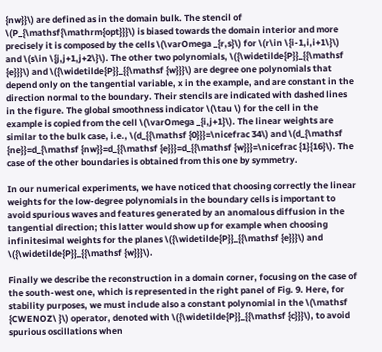{nw}}\) are defined as in the domain bulk. The stencil of \(P_{\mathsf{\mathrm{opt}}}\) is biased towards the domain interior and more precisely it is composed by the cells \(\varOmega _{r,s}\) for \(r\in \{i-1,i,i+1\}\) and \(s\in \{j,j+1,j+2\}\). The other two polynomials, \({\widetilde{P}}_{{\mathsf {e}}}\) and \({\widetilde{P}}_{{\mathsf {w}}}\) are degree one polynomials that depend only on the tangential variable, x in the example, and are constant in the direction normal to the boundary. Their stencils are indicated with dashed lines in the figure. The global smoothness indicator \(\tau \) for the cell in the example is copied from the cell \(\varOmega _{i,j+1}\). The linear weights are similar to the bulk case, i.e., \(d_{{\mathsf {0}}}=\nicefrac 34\) and \(d_{\mathsf {ne}}=d_{\mathsf {nw}}=d_{{\mathsf {e}}}=d_{{\mathsf {w}}}=\nicefrac {1}{16}\). The case of the other boundaries is obtained from this one by symmetry.

In our numerical experiments, we have noticed that choosing correctly the linear weights for the low-degree polynomials in the boundary cells is important to avoid spurious waves and features generated by an anomalous diffusion in the tangential direction; this latter would show up for example when choosing infinitesimal weights for the planes \({\widetilde{P}}_{{\mathsf {e}}}\) and \({\widetilde{P}}_{{\mathsf {w}}}\).

Finally we describe the reconstruction in a domain corner, focusing on the case of the south-west one, which is represented in the right panel of Fig. 9. Here, for stability purposes, we must include also a constant polynomial in the \(\mathsf {CWENOZ\ }\) operator, denoted with \({\widetilde{P}}_{{\mathsf {c}}}\), to avoid spurious oscillations when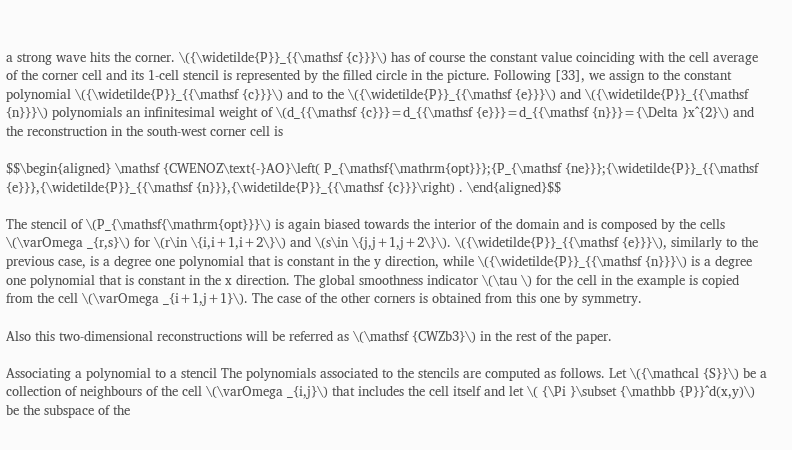a strong wave hits the corner. \({\widetilde{P}}_{{\mathsf {c}}}\) has of course the constant value coinciding with the cell average of the corner cell and its 1-cell stencil is represented by the filled circle in the picture. Following [33], we assign to the constant polynomial \({\widetilde{P}}_{{\mathsf {c}}}\) and to the \({\widetilde{P}}_{{\mathsf {e}}}\) and \({\widetilde{P}}_{{\mathsf {n}}}\) polynomials an infinitesimal weight of \(d_{{\mathsf {c}}}=d_{{\mathsf {e}}}=d_{{\mathsf {n}}}={\Delta }x^{2}\) and the reconstruction in the south-west corner cell is

$$\begin{aligned} \mathsf {CWENOZ\text{-}AO}\left( P_{\mathsf{\mathrm{opt}}};{P_{\mathsf {ne}}};{\widetilde{P}}_{{\mathsf {e}}},{\widetilde{P}}_{{\mathsf {n}}},{\widetilde{P}}_{{\mathsf {c}}}\right) . \end{aligned}$$

The stencil of \(P_{\mathsf{\mathrm{opt}}}\) is again biased towards the interior of the domain and is composed by the cells \(\varOmega _{r,s}\) for \(r\in \{i,i+1,i+2\}\) and \(s\in \{j,j+1,j+2\}\). \({\widetilde{P}}_{{\mathsf {e}}}\), similarly to the previous case, is a degree one polynomial that is constant in the y direction, while \({\widetilde{P}}_{{\mathsf {n}}}\) is a degree one polynomial that is constant in the x direction. The global smoothness indicator \(\tau \) for the cell in the example is copied from the cell \(\varOmega _{i+1,j+1}\). The case of the other corners is obtained from this one by symmetry.

Also this two-dimensional reconstructions will be referred as \(\mathsf {CWZb3}\) in the rest of the paper.

Associating a polynomial to a stencil The polynomials associated to the stencils are computed as follows. Let \({\mathcal {S}}\) be a collection of neighbours of the cell \(\varOmega _{i,j}\) that includes the cell itself and let \( {\Pi }\subset {\mathbb {P}}^d(x,y)\) be the subspace of the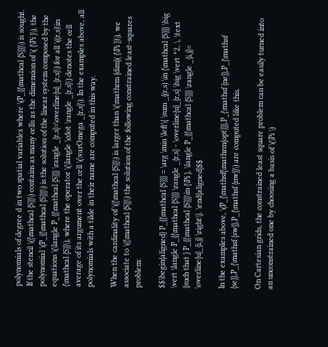polynomials of degree d in two spatial variables where \(P_{{\mathcal {S}}}\) is sought. If the stencil \({\mathcal {S}}\) contains as many cells as the dimension of \( {\Pi }\), the polynomial \(P_{{\mathcal {S}}}\) is the solution of the linear system composed by the equations \(\langle P_{{\mathcal {S}}} \rangle _{r,s}=\overline{u}_{r,s}\) for all \((r,s)\in {\mathcal {S}}\), where the operator \(\langle \cdot \rangle _{r,s}\) denotes the cell average of its argument over the cell \(\varOmega _{r,s}\). In the examples above, all polynomials with a tilde in their name are computed in this way.

When the cardinality of \({\mathcal {S}}\) is larger than \(\mathrm {dim}( {\Pi })\), we associate to \({\mathcal {S}}\) the solution of the following constrained least-squares problem:

$$\begin{aligned} P_{{\mathcal {S}}} = \arg \min \left\{ \sum _{(r,s) \in {\mathcal {S}}} \big \vert \langle P_{{\mathcal {S}}} \rangle _{r,s} - \overline{u}_{r,s} \big \vert ^2, \, \text {such that } P_{{\mathcal {S}}}\in {\Pi }, \langle P_{{\mathcal {S}}} \rangle _{i,j}= \overline{u}_{i,j} \right\}. \end{aligned}$$

In the examples above, \(P_{\mathsf{\mathrm{opt}}},P_{\mathsf {ne}},P_{\mathsf {se}},P_{\mathsf {sw}},P_{\mathsf {nw}}\) are computed like this.

On Cartesian grids, the constrained least square problem can be easily turned into an unconstrained one by choosing a basis of \(\Pi \)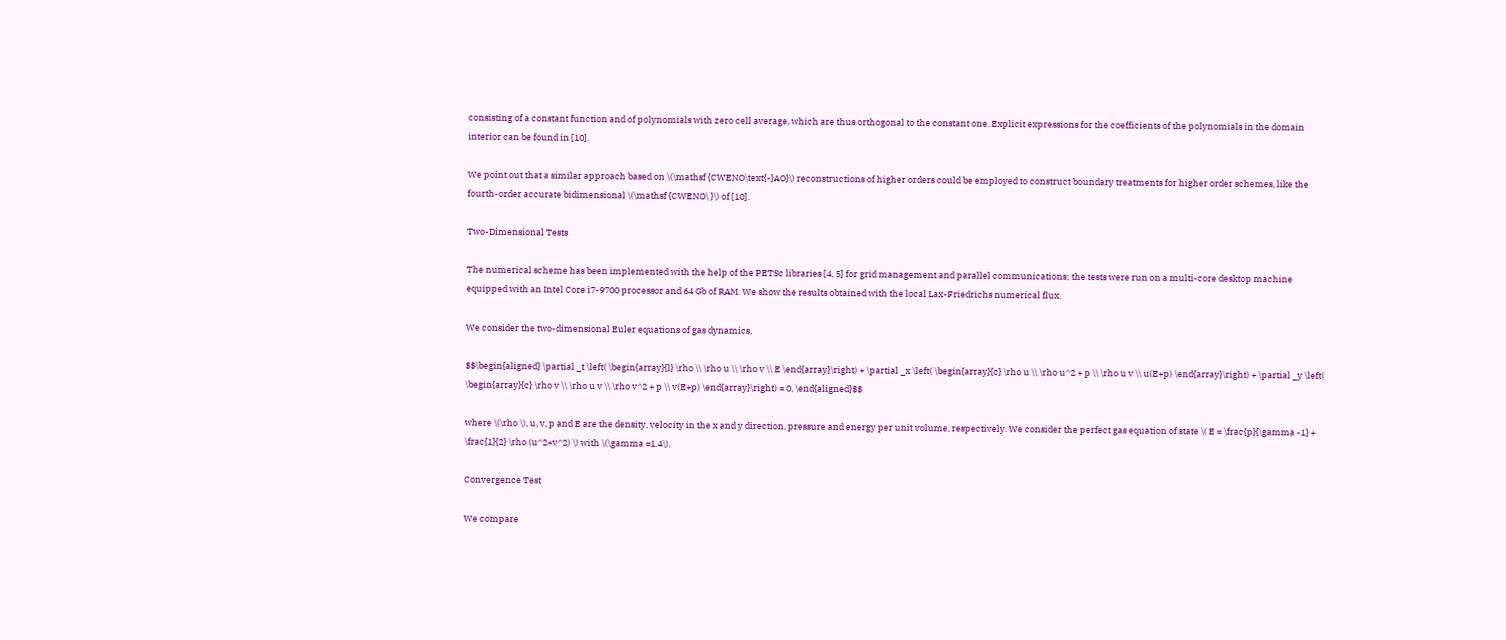consisting of a constant function and of polynomials with zero cell average, which are thus orthogonal to the constant one. Explicit expressions for the coefficients of the polynomials in the domain interior can be found in [10].

We point out that a similar approach based on \(\mathsf {CWENO\text{-}AO}\) reconstructions of higher orders could be employed to construct boundary treatments for higher order schemes, like the fourth-order accurate bidimensional \(\mathsf {CWENO\ }\) of [10].

Two-Dimensional Tests

The numerical scheme has been implemented with the help of the PETSc libraries [4, 5] for grid management and parallel communications; the tests were run on a multi-core desktop machine equipped with an Intel Core i7-9700 processor and 64 Gb of RAM. We show the results obtained with the local Lax-Friedrichs numerical flux.

We consider the two-dimensional Euler equations of gas dynamics,

$$\begin{aligned} \partial _t \left( \begin{array}{l} \rho \\ \rho u \\ \rho v \\ E \end{array}\right) + \partial _x \left( \begin{array}{c} \rho u \\ \rho u^2 + p \\ \rho u v \\ u(E+p) \end{array}\right) + \partial _y \left( \begin{array}{c} \rho v \\ \rho u v \\ \rho v^2 + p \\ v(E+p) \end{array}\right) = 0, \end{aligned}$$

where \(\rho \), u, v, p and E are the density, velocity in the x and y direction, pressure and energy per unit volume, respectively. We consider the perfect gas equation of state \( E = \frac{p}{\gamma -1} + \frac{1}{2} \rho (u^2+v^2) \) with \(\gamma =1.4\).

Convergence Test

We compare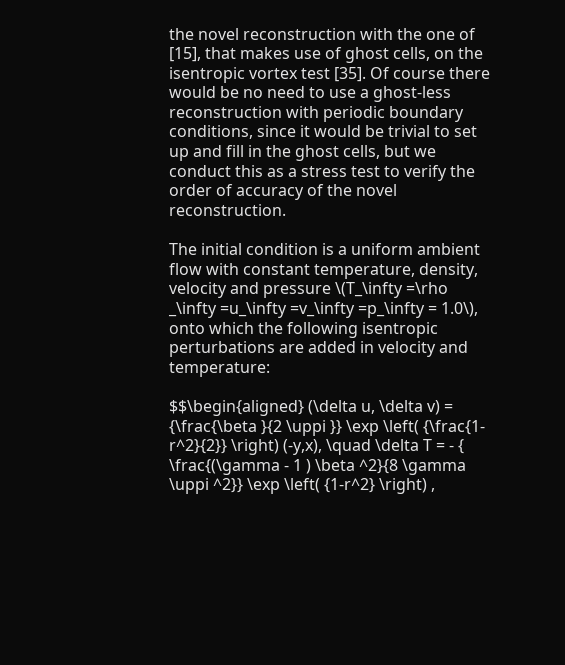the novel reconstruction with the one of [15], that makes use of ghost cells, on the isentropic vortex test [35]. Of course there would be no need to use a ghost-less reconstruction with periodic boundary conditions, since it would be trivial to set up and fill in the ghost cells, but we conduct this as a stress test to verify the order of accuracy of the novel reconstruction.

The initial condition is a uniform ambient flow with constant temperature, density, velocity and pressure \(T_\infty =\rho _\infty =u_\infty =v_\infty =p_\infty = 1.0\), onto which the following isentropic perturbations are added in velocity and temperature:

$$\begin{aligned} (\delta u, \delta v) = {\frac{\beta }{2 \uppi }} \exp \left( {\frac{1-r^2}{2}} \right) (-y,x), \quad \delta T = - { \frac{(\gamma - 1 ) \beta ^2}{8 \gamma \uppi ^2}} \exp \left( {1-r^2} \right) ,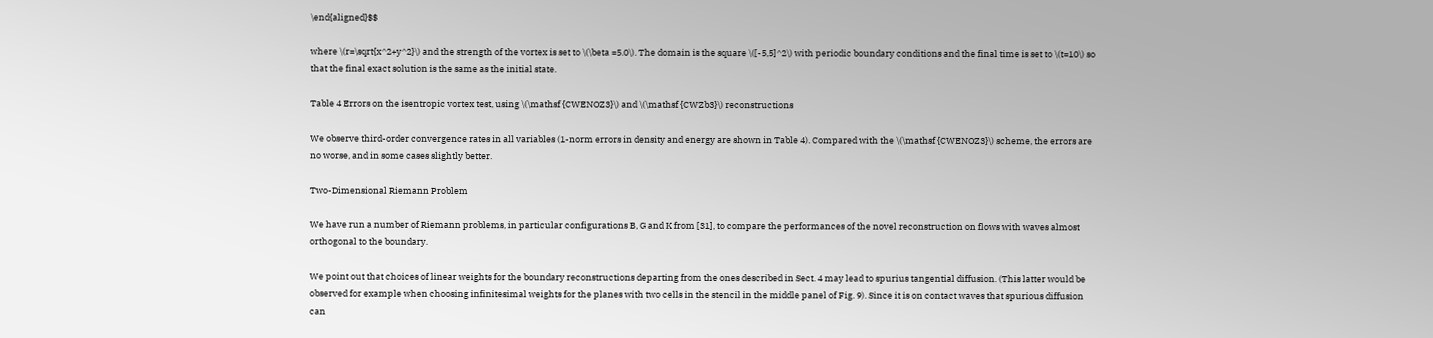\end{aligned}$$

where \(r=\sqrt{x^2+y^2}\) and the strength of the vortex is set to \(\beta =5.0\). The domain is the square \([-5,5]^2\) with periodic boundary conditions and the final time is set to \(t=10\) so that the final exact solution is the same as the initial state.

Table 4 Errors on the isentropic vortex test, using \(\mathsf {CWENOZ3}\) and \(\mathsf {CWZb3}\) reconstructions

We observe third-order convergence rates in all variables (1-norm errors in density and energy are shown in Table 4). Compared with the \(\mathsf {CWENOZ3}\) scheme, the errors are no worse, and in some cases slightly better.

Two-Dimensional Riemann Problem

We have run a number of Riemann problems, in particular configurations B, G and K from [31], to compare the performances of the novel reconstruction on flows with waves almost orthogonal to the boundary.

We point out that choices of linear weights for the boundary reconstructions departing from the ones described in Sect. 4 may lead to spurius tangential diffusion. (This latter would be observed for example when choosing infinitesimal weights for the planes with two cells in the stencil in the middle panel of Fig. 9). Since it is on contact waves that spurious diffusion can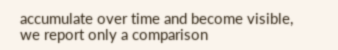accumulate over time and become visible, we report only a comparison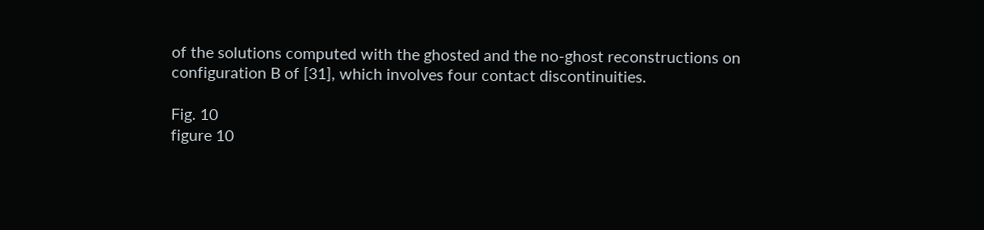of the solutions computed with the ghosted and the no-ghost reconstructions on configuration B of [31], which involves four contact discontinuities.

Fig. 10
figure 10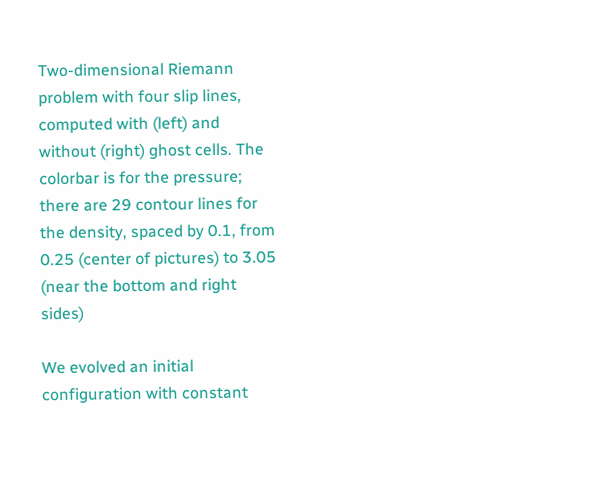Two-dimensional Riemann problem with four slip lines, computed with (left) and without (right) ghost cells. The colorbar is for the pressure; there are 29 contour lines for the density, spaced by 0.1, from 0.25 (center of pictures) to 3.05 (near the bottom and right sides)

We evolved an initial configuration with constant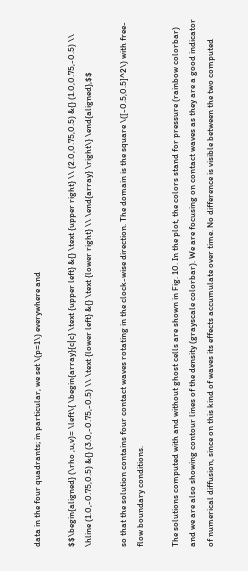data in the four quadrants; in particular, we set \(p=1\) everywhere and

$$\begin{aligned} (\rho ,u,v)= \left\{ \begin{array}{c|c} \text {upper left} &{} \text {upper right} \\ (2.0,0.75,0.5) &{} (1.0,0.75,-0.5) \\ \hline (1.0,-0.75,0.5) &{} (3.0,-0.75,-0.5) \\ \text {lower left} &{} \text {lower right} \\ \end{array} \right\} \end{aligned},$$

so that the solution contains four contact waves rotating in the clock-wise direction. The domain is the square \([-0.5,0.5]^2\) with free-flow boundary conditions.

The solutions computed with and without ghost cells are shown in Fig. 10. In the plot, the colors stand for pressure (rainbow colorbar) and we are also showing contour lines of the density (grayscale colorbar). We are focusing on contact waves as they are a good indicator of numerical diffusion, since on this kind of waves its effects accumulate over time. No difference is visible between the two computed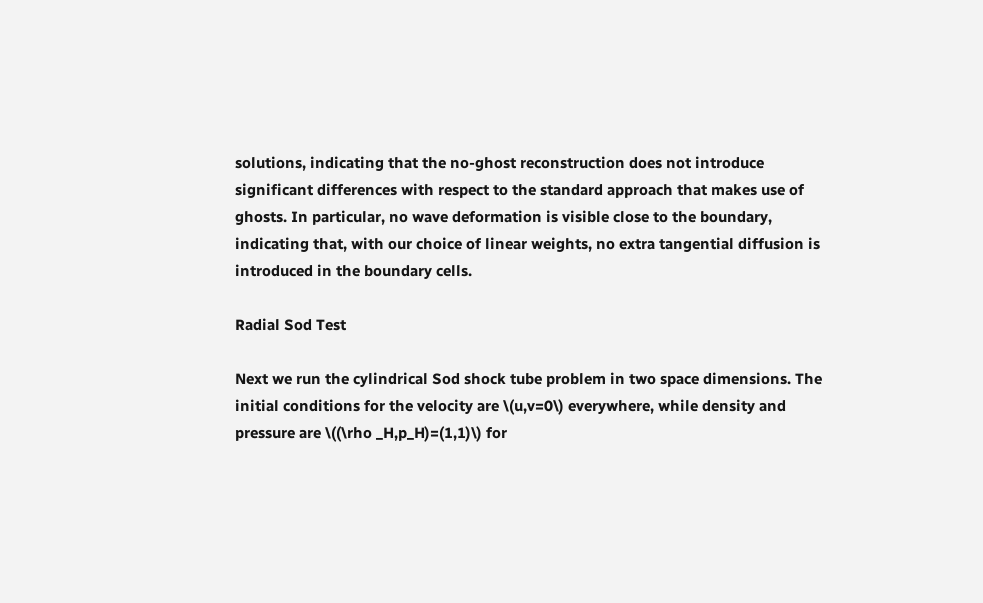solutions, indicating that the no-ghost reconstruction does not introduce significant differences with respect to the standard approach that makes use of ghosts. In particular, no wave deformation is visible close to the boundary, indicating that, with our choice of linear weights, no extra tangential diffusion is introduced in the boundary cells.

Radial Sod Test

Next we run the cylindrical Sod shock tube problem in two space dimensions. The initial conditions for the velocity are \(u,v=0\) everywhere, while density and pressure are \((\rho _H,p_H)=(1,1)\) for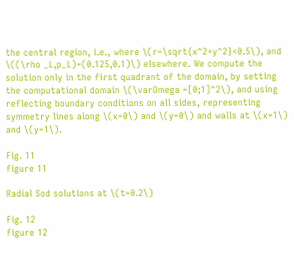the central region, i.e., where \(r=\sqrt{x^2+y^2}<0.5\), and \((\rho _L,p_L)=(0.125,0.1)\) elsewhere. We compute the solution only in the first quadrant of the domain, by setting the computational domain \(\varOmega =[0;1]^2\), and using reflecting boundary conditions on all sides, representing symmetry lines along \(x=0\) and \(y=0\) and walls at \(x=1\) and \(y=1\).

Fig. 11
figure 11

Radial Sod solutions at \(t=0.2\)

Fig. 12
figure 12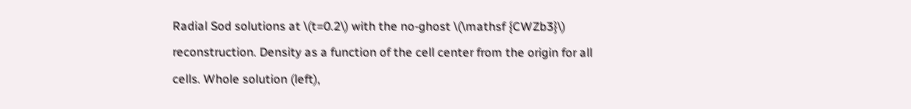Radial Sod solutions at \(t=0.2\) with the no-ghost \(\mathsf {CWZb3}\) reconstruction. Density as a function of the cell center from the origin for all cells. Whole solution (left),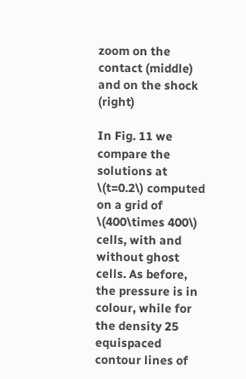zoom on the contact (middle) and on the shock (right)

In Fig. 11 we compare the solutions at \(t=0.2\) computed on a grid of \(400\times 400\) cells, with and without ghost cells. As before, the pressure is in colour, while for the density 25 equispaced contour lines of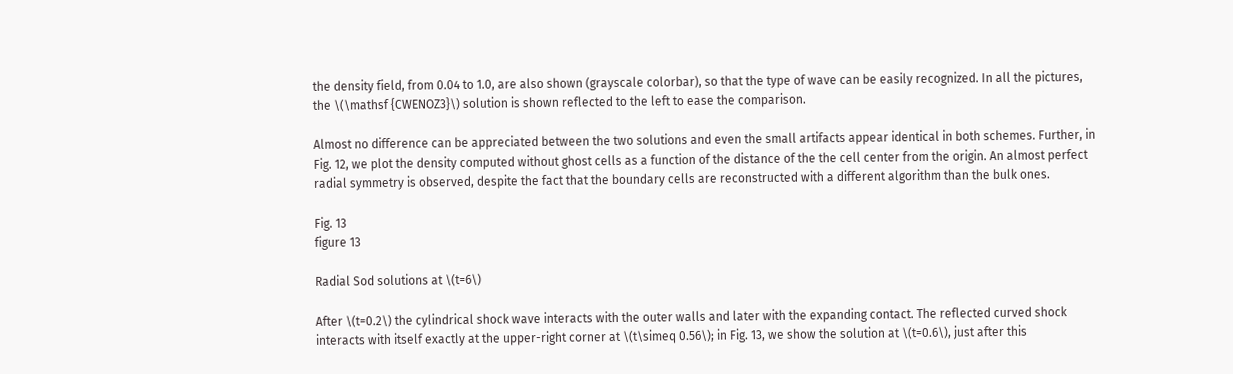the density field, from 0.04 to 1.0, are also shown (grayscale colorbar), so that the type of wave can be easily recognized. In all the pictures, the \(\mathsf {CWENOZ3}\) solution is shown reflected to the left to ease the comparison.

Almost no difference can be appreciated between the two solutions and even the small artifacts appear identical in both schemes. Further, in Fig. 12, we plot the density computed without ghost cells as a function of the distance of the the cell center from the origin. An almost perfect radial symmetry is observed, despite the fact that the boundary cells are reconstructed with a different algorithm than the bulk ones.

Fig. 13
figure 13

Radial Sod solutions at \(t=6\)

After \(t=0.2\) the cylindrical shock wave interacts with the outer walls and later with the expanding contact. The reflected curved shock interacts with itself exactly at the upper-right corner at \(t\simeq 0.56\); in Fig. 13, we show the solution at \(t=0.6\), just after this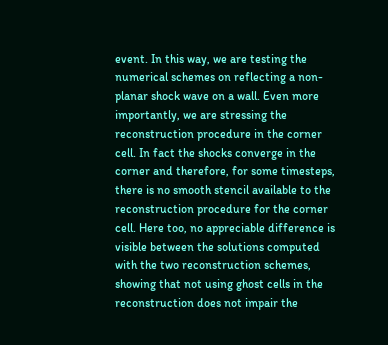event. In this way, we are testing the numerical schemes on reflecting a non-planar shock wave on a wall. Even more importantly, we are stressing the reconstruction procedure in the corner cell. In fact the shocks converge in the corner and therefore, for some timesteps, there is no smooth stencil available to the reconstruction procedure for the corner cell. Here too, no appreciable difference is visible between the solutions computed with the two reconstruction schemes, showing that not using ghost cells in the reconstruction does not impair the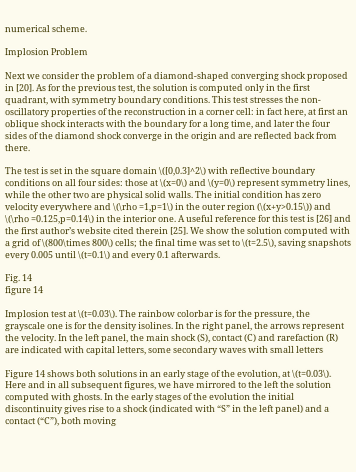numerical scheme.

Implosion Problem

Next we consider the problem of a diamond-shaped converging shock proposed in [20]. As for the previous test, the solution is computed only in the first quadrant, with symmetry boundary conditions. This test stresses the non-oscillatory properties of the reconstruction in a corner cell: in fact here, at first an oblique shock interacts with the boundary for a long time, and later the four sides of the diamond shock converge in the origin and are reflected back from there.

The test is set in the square domain \([0,0.3]^2\) with reflective boundary conditions on all four sides: those at \(x=0\) and \(y=0\) represent symmetry lines, while the other two are physical solid walls. The initial condition has zero velocity everywhere and \(\rho =1,p=1\) in the outer region (\(x+y>0.15\)) and \(\rho =0.125,p=0.14\) in the interior one. A useful reference for this test is [26] and the first author’s website cited therein [25]. We show the solution computed with a grid of \(800\times 800\) cells; the final time was set to \(t=2.5\), saving snapshots every 0.005 until \(t=0.1\) and every 0.1 afterwards.

Fig. 14
figure 14

Implosion test at \(t=0.03\). The rainbow colorbar is for the pressure, the grayscale one is for the density isolines. In the right panel, the arrows represent the velocity. In the left panel, the main shock (S), contact (C) and rarefaction (R) are indicated with capital letters, some secondary waves with small letters

Figure 14 shows both solutions in an early stage of the evolution, at \(t=0.03\). Here and in all subsequent figures, we have mirrored to the left the solution computed with ghosts. In the early stages of the evolution the initial discontinuity gives rise to a shock (indicated with “S” in the left panel) and a contact (“C”), both moving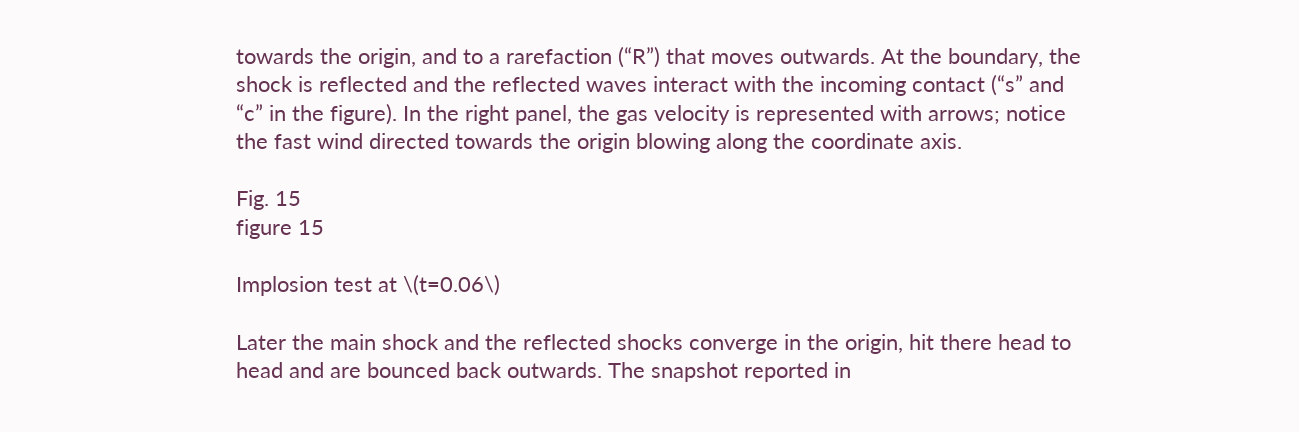towards the origin, and to a rarefaction (“R”) that moves outwards. At the boundary, the shock is reflected and the reflected waves interact with the incoming contact (“s” and “c” in the figure). In the right panel, the gas velocity is represented with arrows; notice the fast wind directed towards the origin blowing along the coordinate axis.

Fig. 15
figure 15

Implosion test at \(t=0.06\)

Later the main shock and the reflected shocks converge in the origin, hit there head to head and are bounced back outwards. The snapshot reported in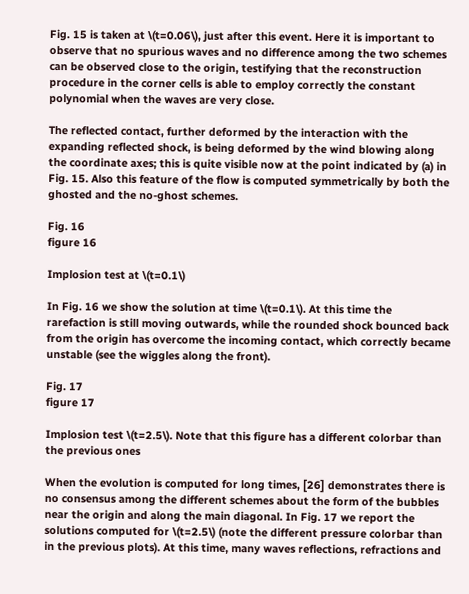Fig. 15 is taken at \(t=0.06\), just after this event. Here it is important to observe that no spurious waves and no difference among the two schemes can be observed close to the origin, testifying that the reconstruction procedure in the corner cells is able to employ correctly the constant polynomial when the waves are very close.

The reflected contact, further deformed by the interaction with the expanding reflected shock, is being deformed by the wind blowing along the coordinate axes; this is quite visible now at the point indicated by (a) in Fig. 15. Also this feature of the flow is computed symmetrically by both the ghosted and the no-ghost schemes.

Fig. 16
figure 16

Implosion test at \(t=0.1\)

In Fig. 16 we show the solution at time \(t=0.1\). At this time the rarefaction is still moving outwards, while the rounded shock bounced back from the origin has overcome the incoming contact, which correctly became unstable (see the wiggles along the front).

Fig. 17
figure 17

Implosion test \(t=2.5\). Note that this figure has a different colorbar than the previous ones

When the evolution is computed for long times, [26] demonstrates there is no consensus among the different schemes about the form of the bubbles near the origin and along the main diagonal. In Fig. 17 we report the solutions computed for \(t=2.5\) (note the different pressure colorbar than in the previous plots). At this time, many waves reflections, refractions and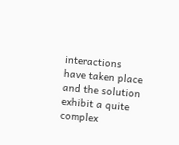interactions have taken place and the solution exhibit a quite complex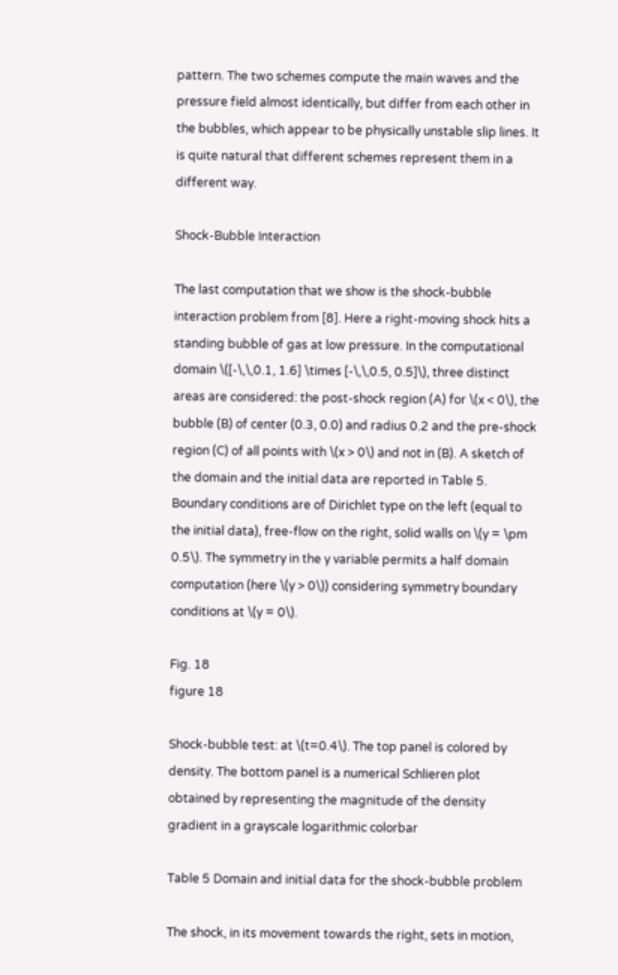pattern. The two schemes compute the main waves and the pressure field almost identically, but differ from each other in the bubbles, which appear to be physically unstable slip lines. It is quite natural that different schemes represent them in a different way.

Shock-Bubble Interaction

The last computation that we show is the shock-bubble interaction problem from [8]. Here a right-moving shock hits a standing bubble of gas at low pressure. In the computational domain \([-\,\,0.1, 1.6] \times [-\,\,0.5, 0.5]\), three distinct areas are considered: the post-shock region (A) for \(x < 0\), the bubble (B) of center (0.3, 0.0) and radius 0.2 and the pre-shock region (C) of all points with \(x > 0\) and not in (B). A sketch of the domain and the initial data are reported in Table 5. Boundary conditions are of Dirichlet type on the left (equal to the initial data), free-flow on the right, solid walls on \(y = \pm 0.5\). The symmetry in the y variable permits a half domain computation (here \(y > 0\)) considering symmetry boundary conditions at \(y = 0\).

Fig. 18
figure 18

Shock-bubble test: at \(t=0.4\). The top panel is colored by density. The bottom panel is a numerical Schlieren plot obtained by representing the magnitude of the density gradient in a grayscale logarithmic colorbar

Table 5 Domain and initial data for the shock-bubble problem

The shock, in its movement towards the right, sets in motion,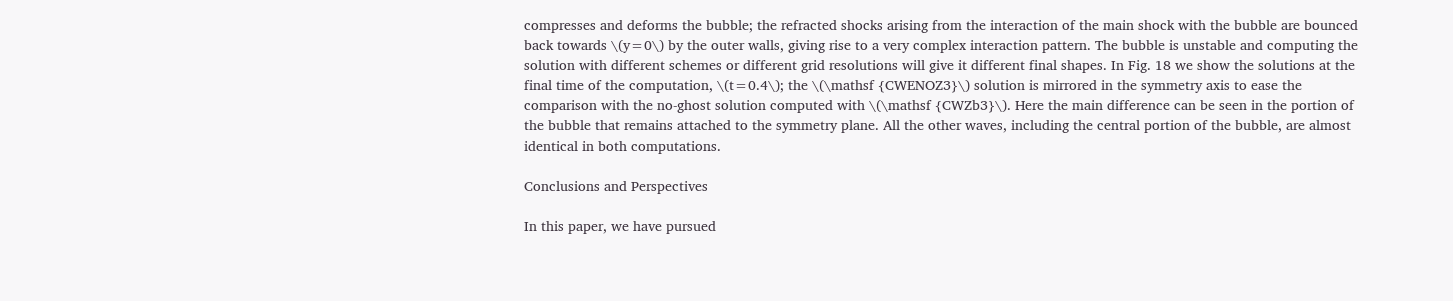compresses and deforms the bubble; the refracted shocks arising from the interaction of the main shock with the bubble are bounced back towards \(y=0\) by the outer walls, giving rise to a very complex interaction pattern. The bubble is unstable and computing the solution with different schemes or different grid resolutions will give it different final shapes. In Fig. 18 we show the solutions at the final time of the computation, \(t=0.4\); the \(\mathsf {CWENOZ3}\) solution is mirrored in the symmetry axis to ease the comparison with the no-ghost solution computed with \(\mathsf {CWZb3}\). Here the main difference can be seen in the portion of the bubble that remains attached to the symmetry plane. All the other waves, including the central portion of the bubble, are almost identical in both computations.

Conclusions and Perspectives

In this paper, we have pursued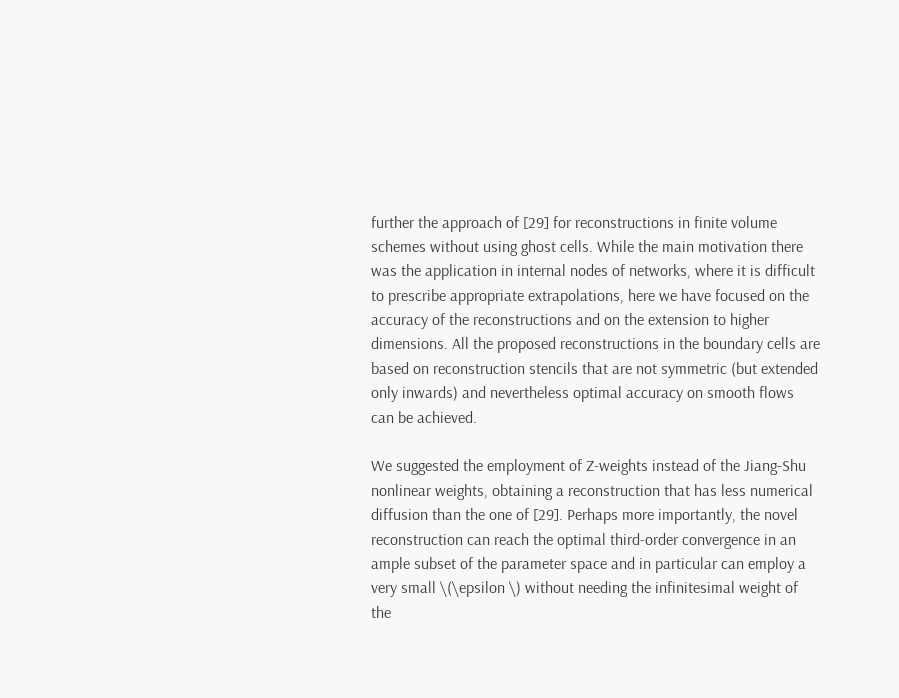further the approach of [29] for reconstructions in finite volume schemes without using ghost cells. While the main motivation there was the application in internal nodes of networks, where it is difficult to prescribe appropriate extrapolations, here we have focused on the accuracy of the reconstructions and on the extension to higher dimensions. All the proposed reconstructions in the boundary cells are based on reconstruction stencils that are not symmetric (but extended only inwards) and nevertheless optimal accuracy on smooth flows can be achieved.

We suggested the employment of Z-weights instead of the Jiang-Shu nonlinear weights, obtaining a reconstruction that has less numerical diffusion than the one of [29]. Perhaps more importantly, the novel reconstruction can reach the optimal third-order convergence in an ample subset of the parameter space and in particular can employ a very small \(\epsilon \) without needing the infinitesimal weight of the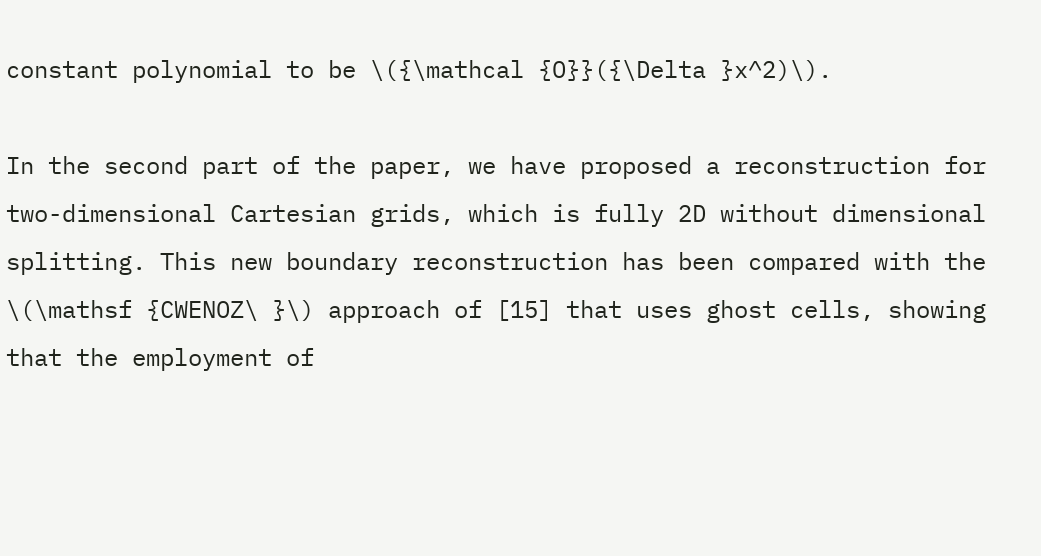constant polynomial to be \({\mathcal {O}}({\Delta }x^2)\).

In the second part of the paper, we have proposed a reconstruction for two-dimensional Cartesian grids, which is fully 2D without dimensional splitting. This new boundary reconstruction has been compared with the \(\mathsf {CWENOZ\ }\) approach of [15] that uses ghost cells, showing that the employment of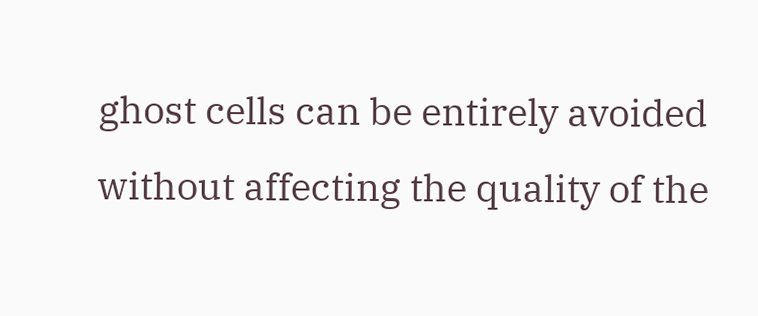ghost cells can be entirely avoided without affecting the quality of the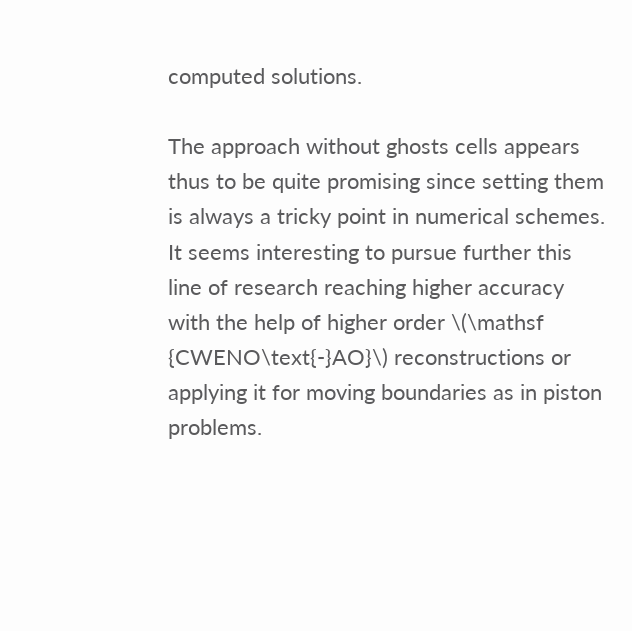computed solutions.

The approach without ghosts cells appears thus to be quite promising since setting them is always a tricky point in numerical schemes. It seems interesting to pursue further this line of research reaching higher accuracy with the help of higher order \(\mathsf {CWENO\text{-}AO}\) reconstructions or applying it for moving boundaries as in piston problems.